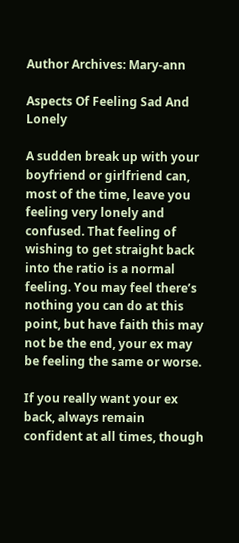Author Archives: Mary-ann

Aspects Of Feeling Sad And Lonely

A sudden break up with your boyfriend or girlfriend can, most of the time, leave you feeling very lonely and confused. That feeling of wishing to get straight back into the ratio is a normal feeling. You may feel there’s nothing you can do at this point, but have faith this may not be the end, your ex may be feeling the same or worse.

If you really want your ex back, always remain confident at all times, though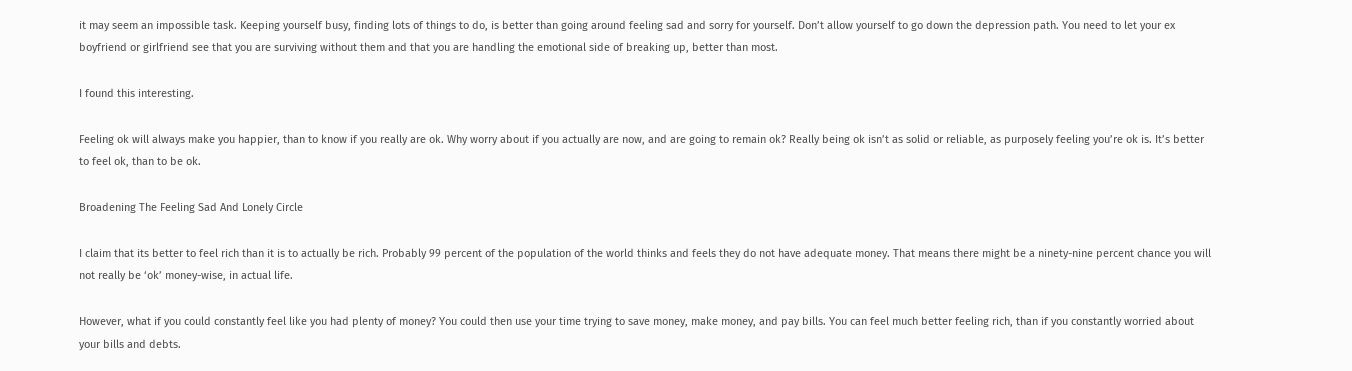it may seem an impossible task. Keeping yourself busy, finding lots of things to do, is better than going around feeling sad and sorry for yourself. Don’t allow yourself to go down the depression path. You need to let your ex boyfriend or girlfriend see that you are surviving without them and that you are handling the emotional side of breaking up, better than most.

I found this interesting.

Feeling ok will always make you happier, than to know if you really are ok. Why worry about if you actually are now, and are going to remain ok? Really being ok isn’t as solid or reliable, as purposely feeling you’re ok is. It’s better to feel ok, than to be ok.

Broadening The Feeling Sad And Lonely Circle

I claim that its better to feel rich than it is to actually be rich. Probably 99 percent of the population of the world thinks and feels they do not have adequate money. That means there might be a ninety-nine percent chance you will not really be ‘ok’ money-wise, in actual life.

However, what if you could constantly feel like you had plenty of money? You could then use your time trying to save money, make money, and pay bills. You can feel much better feeling rich, than if you constantly worried about your bills and debts.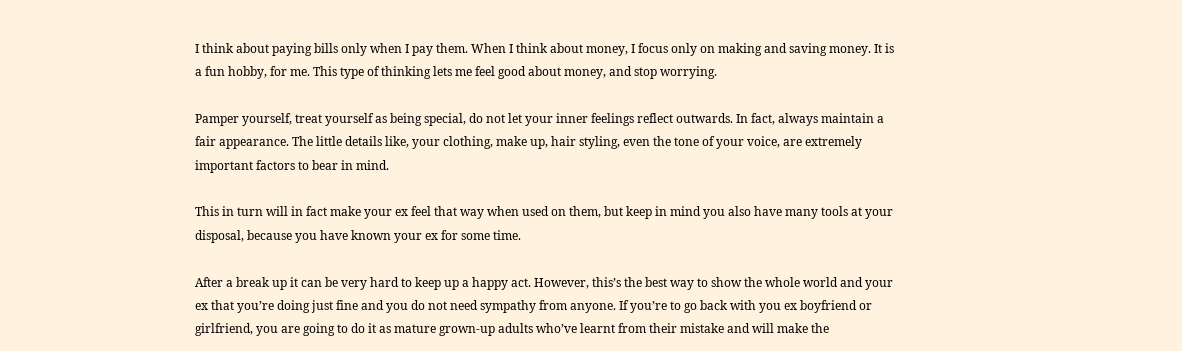I think about paying bills only when I pay them. When I think about money, I focus only on making and saving money. It is a fun hobby, for me. This type of thinking lets me feel good about money, and stop worrying.

Pamper yourself, treat yourself as being special, do not let your inner feelings reflect outwards. In fact, always maintain a fair appearance. The little details like, your clothing, make up, hair styling, even the tone of your voice, are extremely important factors to bear in mind.

This in turn will in fact make your ex feel that way when used on them, but keep in mind you also have many tools at your disposal, because you have known your ex for some time.

After a break up it can be very hard to keep up a happy act. However, this’s the best way to show the whole world and your ex that you’re doing just fine and you do not need sympathy from anyone. If you’re to go back with you ex boyfriend or girlfriend, you are going to do it as mature grown-up adults who’ve learnt from their mistake and will make the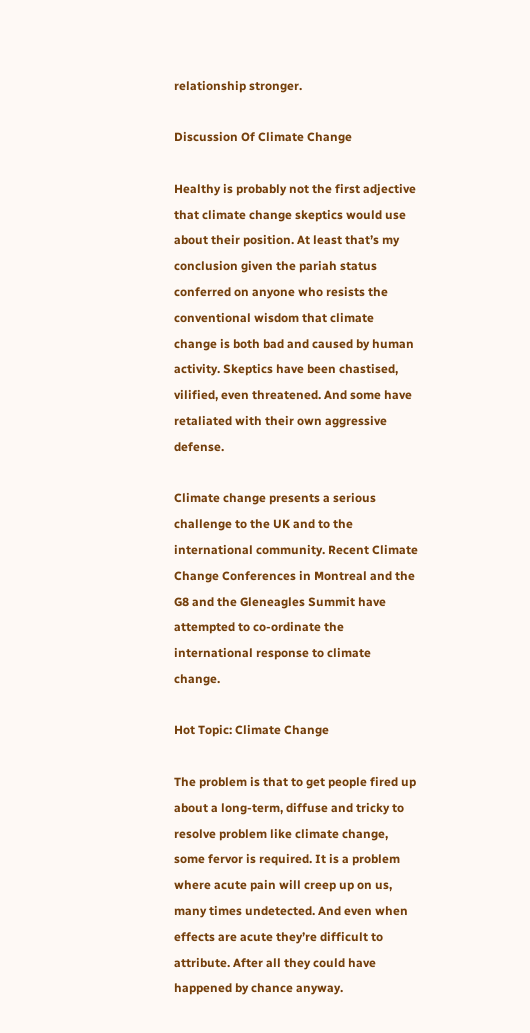relationship stronger.

Discussion Of Climate Change

Healthy is probably not the first adjective that climate change skeptics would use about their position. At least that’s my conclusion given the pariah status conferred on anyone who resists the conventional wisdom that climate change is both bad and caused by human activity. Skeptics have been chastised, vilified, even threatened. And some have retaliated with their own aggressive defense.

Climate change presents a serious challenge to the UK and to the international community. Recent Climate Change Conferences in Montreal and the G8 and the Gleneagles Summit have attempted to co-ordinate the international response to climate change.

Hot Topic: Climate Change

The problem is that to get people fired up about a long-term, diffuse and tricky to resolve problem like climate change, some fervor is required. It is a problem where acute pain will creep up on us, many times undetected. And even when effects are acute they’re difficult to attribute. After all they could have happened by chance anyway.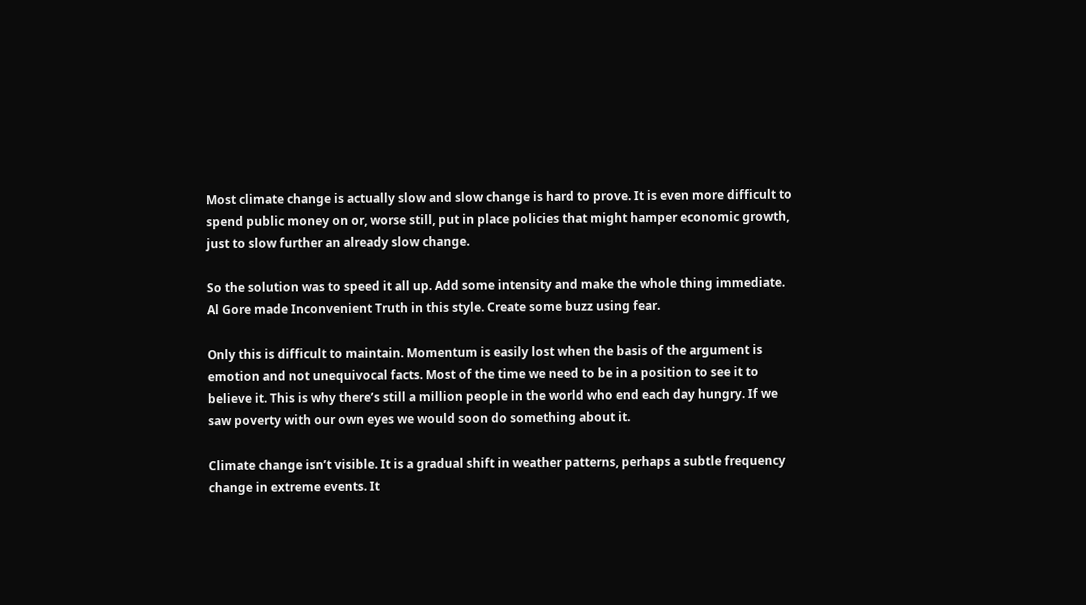Most climate change is actually slow and slow change is hard to prove. It is even more difficult to spend public money on or, worse still, put in place policies that might hamper economic growth, just to slow further an already slow change.

So the solution was to speed it all up. Add some intensity and make the whole thing immediate. Al Gore made Inconvenient Truth in this style. Create some buzz using fear.

Only this is difficult to maintain. Momentum is easily lost when the basis of the argument is emotion and not unequivocal facts. Most of the time we need to be in a position to see it to believe it. This is why there’s still a million people in the world who end each day hungry. If we saw poverty with our own eyes we would soon do something about it.

Climate change isn’t visible. It is a gradual shift in weather patterns, perhaps a subtle frequency change in extreme events. It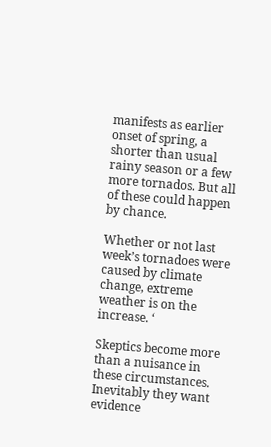manifests as earlier onset of spring, a shorter than usual rainy season or a few more tornados. But all of these could happen by chance.

Whether or not last week’s tornadoes were caused by climate change, extreme weather is on the increase. ‘

Skeptics become more than a nuisance in these circumstances. Inevitably they want evidence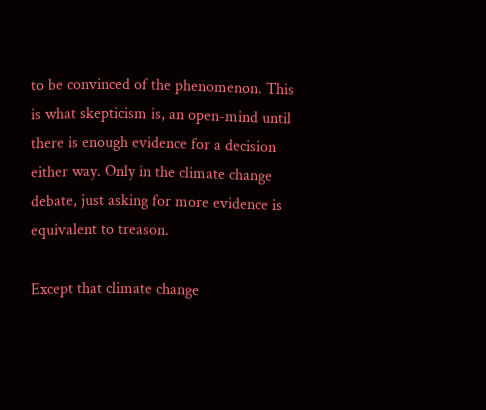to be convinced of the phenomenon. This is what skepticism is, an open-mind until there is enough evidence for a decision either way. Only in the climate change debate, just asking for more evidence is equivalent to treason.

Except that climate change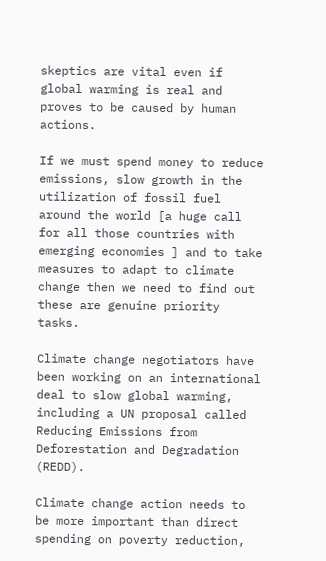skeptics are vital even if global warming is real and proves to be caused by human actions.

If we must spend money to reduce emissions, slow growth in the utilization of fossil fuel around the world [a huge call for all those countries with emerging economies ] and to take measures to adapt to climate change then we need to find out these are genuine priority tasks.

Climate change negotiators have been working on an international deal to slow global warming, including a UN proposal called Reducing Emissions from Deforestation and Degradation (REDD).

Climate change action needs to be more important than direct spending on poverty reduction,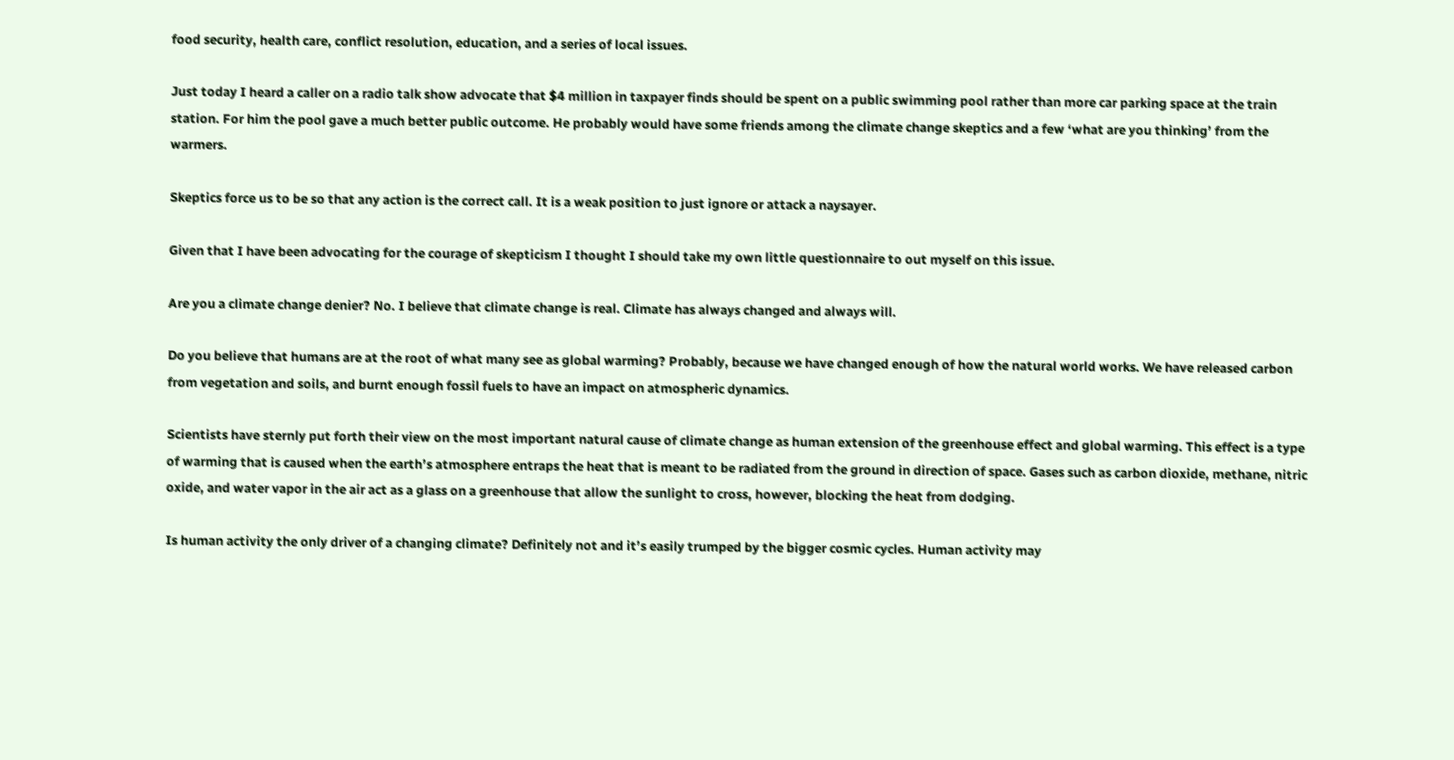food security, health care, conflict resolution, education, and a series of local issues.

Just today I heard a caller on a radio talk show advocate that $4 million in taxpayer finds should be spent on a public swimming pool rather than more car parking space at the train station. For him the pool gave a much better public outcome. He probably would have some friends among the climate change skeptics and a few ‘what are you thinking’ from the warmers.

Skeptics force us to be so that any action is the correct call. It is a weak position to just ignore or attack a naysayer.

Given that I have been advocating for the courage of skepticism I thought I should take my own little questionnaire to out myself on this issue.

Are you a climate change denier? No. I believe that climate change is real. Climate has always changed and always will.

Do you believe that humans are at the root of what many see as global warming? Probably, because we have changed enough of how the natural world works. We have released carbon from vegetation and soils, and burnt enough fossil fuels to have an impact on atmospheric dynamics.

Scientists have sternly put forth their view on the most important natural cause of climate change as human extension of the greenhouse effect and global warming. This effect is a type of warming that is caused when the earth’s atmosphere entraps the heat that is meant to be radiated from the ground in direction of space. Gases such as carbon dioxide, methane, nitric oxide, and water vapor in the air act as a glass on a greenhouse that allow the sunlight to cross, however, blocking the heat from dodging.

Is human activity the only driver of a changing climate? Definitely not and it’s easily trumped by the bigger cosmic cycles. Human activity may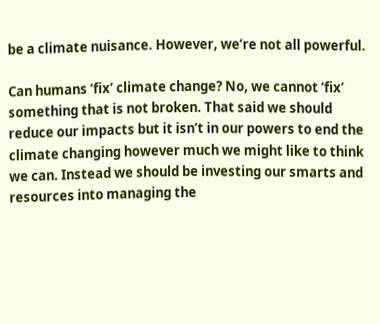be a climate nuisance. However, we’re not all powerful.

Can humans ‘fix’ climate change? No, we cannot ‘fix’ something that is not broken. That said we should reduce our impacts but it isn’t in our powers to end the climate changing however much we might like to think we can. Instead we should be investing our smarts and resources into managing the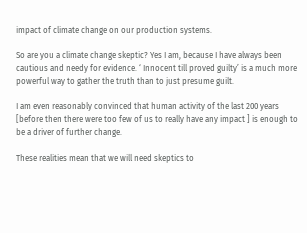impact of climate change on our production systems.

So are you a climate change skeptic? Yes I am, because I have always been cautious and needy for evidence. ‘ Innocent till proved guilty’ is a much more powerful way to gather the truth than to just presume guilt.

I am even reasonably convinced that human activity of the last 200 years [before then there were too few of us to really have any impact ] is enough to be a driver of further change.

These realities mean that we will need skeptics to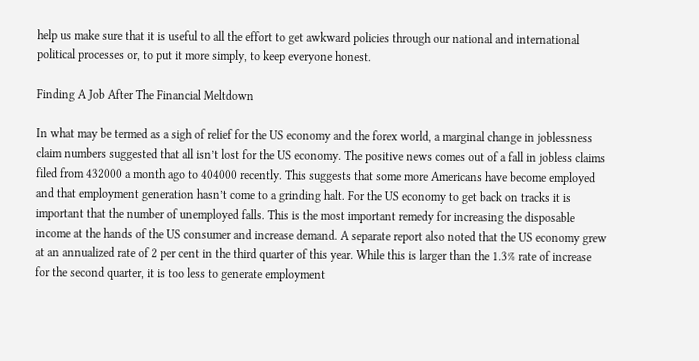help us make sure that it is useful to all the effort to get awkward policies through our national and international political processes or, to put it more simply, to keep everyone honest.

Finding A Job After The Financial Meltdown

In what may be termed as a sigh of relief for the US economy and the forex world, a marginal change in joblessness claim numbers suggested that all isn’t lost for the US economy. The positive news comes out of a fall in jobless claims filed from 432000 a month ago to 404000 recently. This suggests that some more Americans have become employed and that employment generation hasn’t come to a grinding halt. For the US economy to get back on tracks it is important that the number of unemployed falls. This is the most important remedy for increasing the disposable income at the hands of the US consumer and increase demand. A separate report also noted that the US economy grew at an annualized rate of 2 per cent in the third quarter of this year. While this is larger than the 1.3% rate of increase for the second quarter, it is too less to generate employment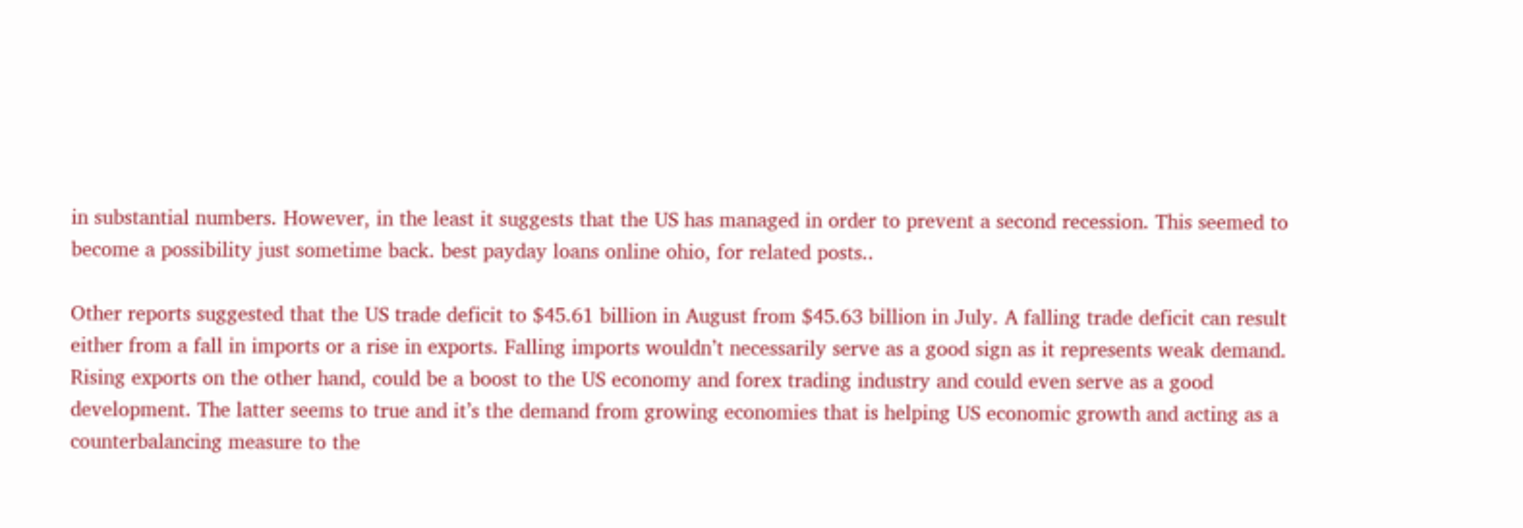in substantial numbers. However, in the least it suggests that the US has managed in order to prevent a second recession. This seemed to become a possibility just sometime back. best payday loans online ohio, for related posts..

Other reports suggested that the US trade deficit to $45.61 billion in August from $45.63 billion in July. A falling trade deficit can result either from a fall in imports or a rise in exports. Falling imports wouldn’t necessarily serve as a good sign as it represents weak demand. Rising exports on the other hand, could be a boost to the US economy and forex trading industry and could even serve as a good development. The latter seems to true and it’s the demand from growing economies that is helping US economic growth and acting as a counterbalancing measure to the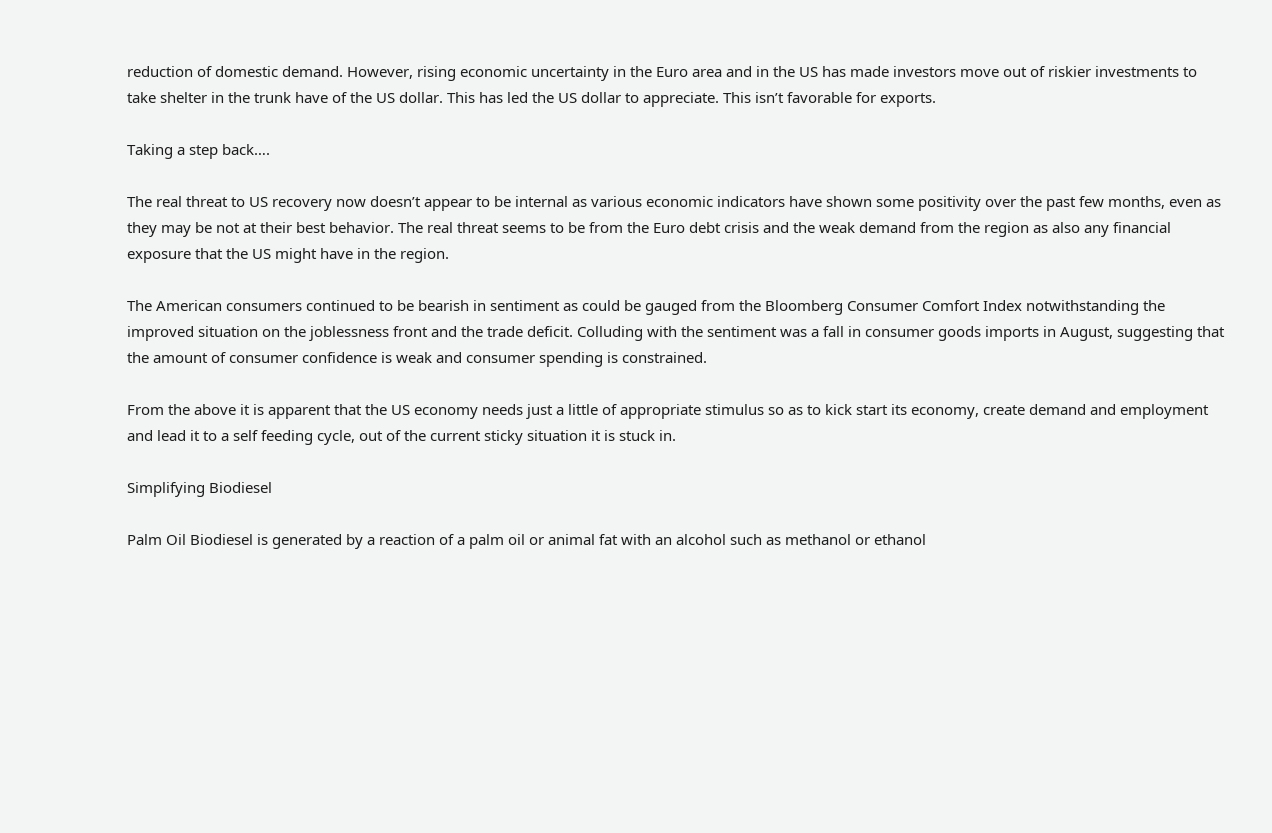reduction of domestic demand. However, rising economic uncertainty in the Euro area and in the US has made investors move out of riskier investments to take shelter in the trunk have of the US dollar. This has led the US dollar to appreciate. This isn’t favorable for exports.

Taking a step back….

The real threat to US recovery now doesn’t appear to be internal as various economic indicators have shown some positivity over the past few months, even as they may be not at their best behavior. The real threat seems to be from the Euro debt crisis and the weak demand from the region as also any financial exposure that the US might have in the region.

The American consumers continued to be bearish in sentiment as could be gauged from the Bloomberg Consumer Comfort Index notwithstanding the improved situation on the joblessness front and the trade deficit. Colluding with the sentiment was a fall in consumer goods imports in August, suggesting that the amount of consumer confidence is weak and consumer spending is constrained.

From the above it is apparent that the US economy needs just a little of appropriate stimulus so as to kick start its economy, create demand and employment and lead it to a self feeding cycle, out of the current sticky situation it is stuck in.

Simplifying Biodiesel

Palm Oil Biodiesel is generated by a reaction of a palm oil or animal fat with an alcohol such as methanol or ethanol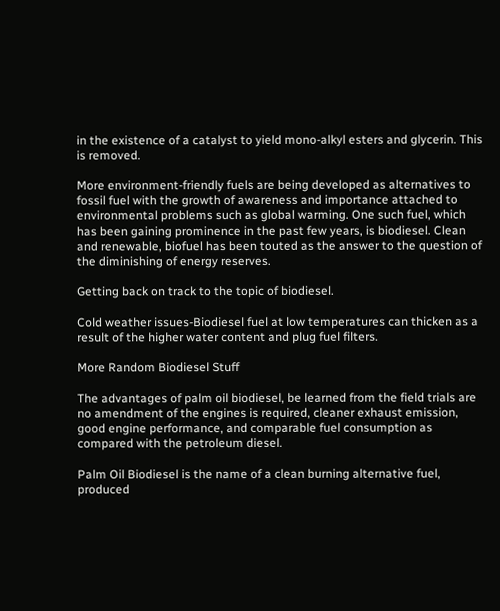in the existence of a catalyst to yield mono-alkyl esters and glycerin. This is removed.

More environment-friendly fuels are being developed as alternatives to fossil fuel with the growth of awareness and importance attached to environmental problems such as global warming. One such fuel, which has been gaining prominence in the past few years, is biodiesel. Clean and renewable, biofuel has been touted as the answer to the question of the diminishing of energy reserves.

Getting back on track to the topic of biodiesel.

Cold weather issues-Biodiesel fuel at low temperatures can thicken as a result of the higher water content and plug fuel filters.

More Random Biodiesel Stuff

The advantages of palm oil biodiesel, be learned from the field trials are no amendment of the engines is required, cleaner exhaust emission, good engine performance, and comparable fuel consumption as compared with the petroleum diesel.

Palm Oil Biodiesel is the name of a clean burning alternative fuel, produced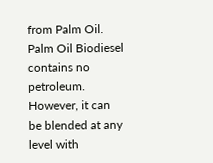from Palm Oil. Palm Oil Biodiesel contains no petroleum. However, it can be blended at any level with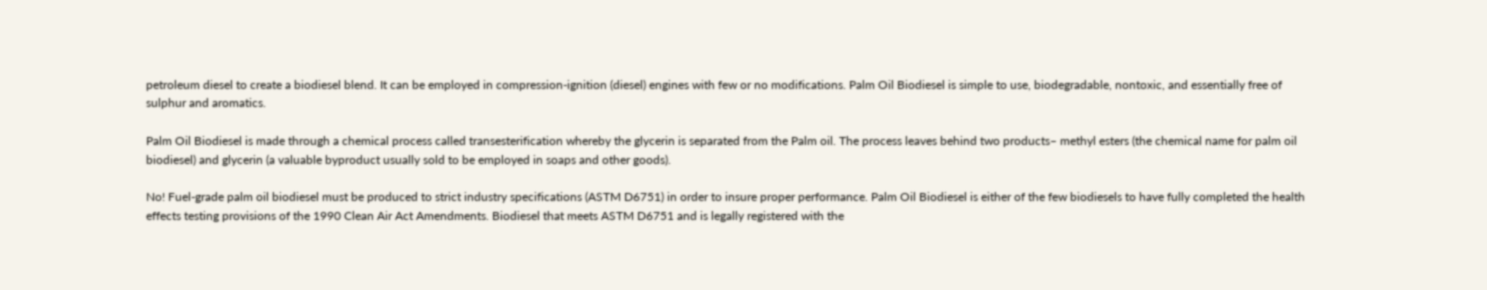petroleum diesel to create a biodiesel blend. It can be employed in compression-ignition (diesel) engines with few or no modifications. Palm Oil Biodiesel is simple to use, biodegradable, nontoxic, and essentially free of sulphur and aromatics.

Palm Oil Biodiesel is made through a chemical process called transesterification whereby the glycerin is separated from the Palm oil. The process leaves behind two products– methyl esters (the chemical name for palm oil biodiesel) and glycerin (a valuable byproduct usually sold to be employed in soaps and other goods).

No! Fuel-grade palm oil biodiesel must be produced to strict industry specifications (ASTM D6751) in order to insure proper performance. Palm Oil Biodiesel is either of the few biodiesels to have fully completed the health effects testing provisions of the 1990 Clean Air Act Amendments. Biodiesel that meets ASTM D6751 and is legally registered with the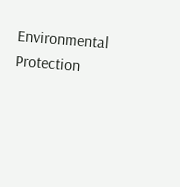Environmental Protection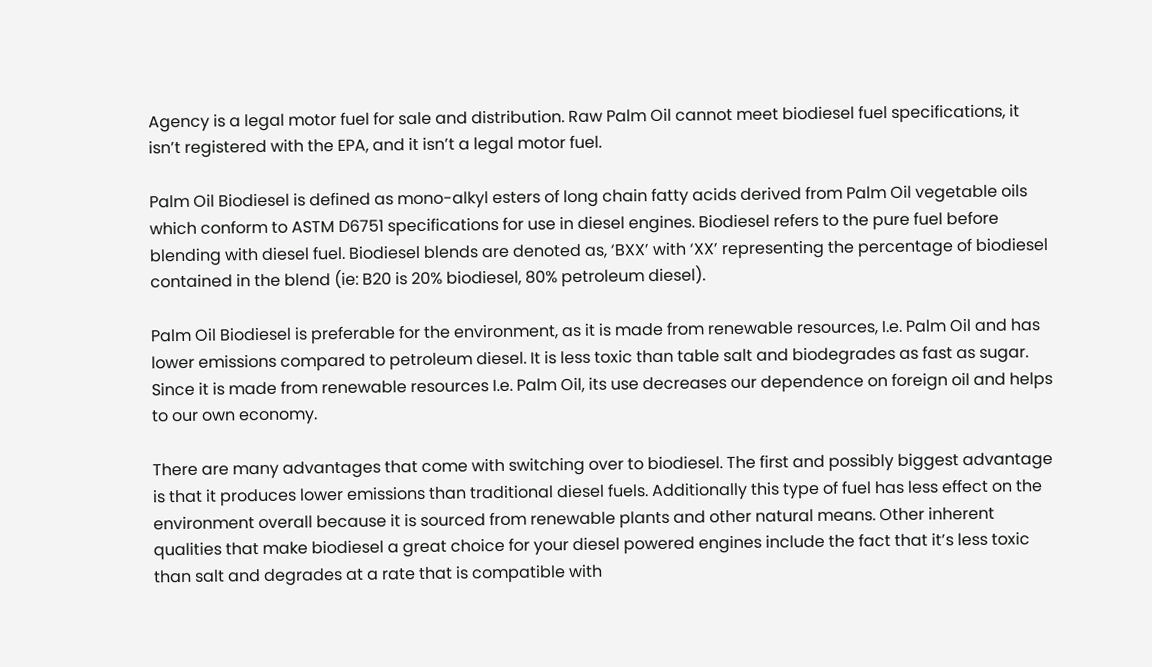Agency is a legal motor fuel for sale and distribution. Raw Palm Oil cannot meet biodiesel fuel specifications, it isn’t registered with the EPA, and it isn’t a legal motor fuel.

Palm Oil Biodiesel is defined as mono-alkyl esters of long chain fatty acids derived from Palm Oil vegetable oils which conform to ASTM D6751 specifications for use in diesel engines. Biodiesel refers to the pure fuel before blending with diesel fuel. Biodiesel blends are denoted as, ‘BXX’ with ‘XX’ representing the percentage of biodiesel contained in the blend (ie: B20 is 20% biodiesel, 80% petroleum diesel).

Palm Oil Biodiesel is preferable for the environment, as it is made from renewable resources, I.e. Palm Oil and has lower emissions compared to petroleum diesel. It is less toxic than table salt and biodegrades as fast as sugar. Since it is made from renewable resources I.e. Palm Oil, its use decreases our dependence on foreign oil and helps to our own economy.

There are many advantages that come with switching over to biodiesel. The first and possibly biggest advantage is that it produces lower emissions than traditional diesel fuels. Additionally this type of fuel has less effect on the environment overall because it is sourced from renewable plants and other natural means. Other inherent qualities that make biodiesel a great choice for your diesel powered engines include the fact that it’s less toxic than salt and degrades at a rate that is compatible with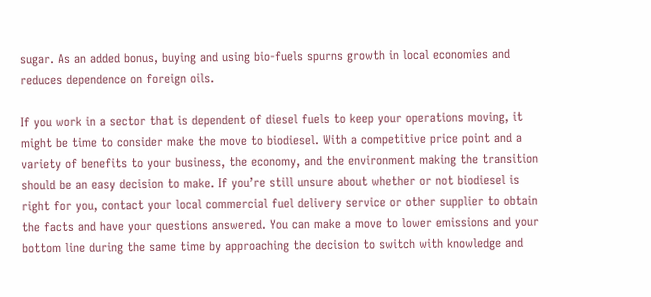sugar. As an added bonus, buying and using bio-fuels spurns growth in local economies and reduces dependence on foreign oils.

If you work in a sector that is dependent of diesel fuels to keep your operations moving, it might be time to consider make the move to biodiesel. With a competitive price point and a variety of benefits to your business, the economy, and the environment making the transition should be an easy decision to make. If you’re still unsure about whether or not biodiesel is right for you, contact your local commercial fuel delivery service or other supplier to obtain the facts and have your questions answered. You can make a move to lower emissions and your bottom line during the same time by approaching the decision to switch with knowledge and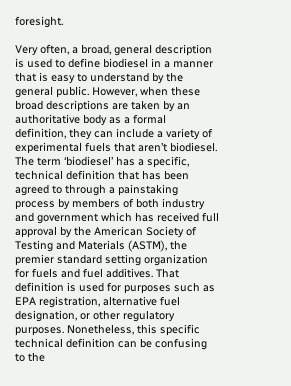foresight.

Very often, a broad, general description is used to define biodiesel in a manner that is easy to understand by the general public. However, when these broad descriptions are taken by an authoritative body as a formal definition, they can include a variety of experimental fuels that aren’t biodiesel. The term ‘biodiesel’ has a specific, technical definition that has been agreed to through a painstaking process by members of both industry and government which has received full approval by the American Society of Testing and Materials (ASTM), the premier standard setting organization for fuels and fuel additives. That definition is used for purposes such as EPA registration, alternative fuel designation, or other regulatory purposes. Nonetheless, this specific technical definition can be confusing to the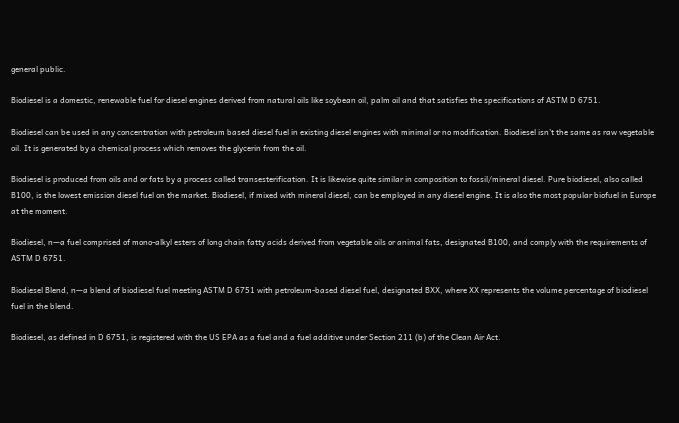general public.

Biodiesel is a domestic, renewable fuel for diesel engines derived from natural oils like soybean oil, palm oil and that satisfies the specifications of ASTM D 6751.

Biodiesel can be used in any concentration with petroleum based diesel fuel in existing diesel engines with minimal or no modification. Biodiesel isn’t the same as raw vegetable oil. It is generated by a chemical process which removes the glycerin from the oil.

Biodiesel is produced from oils and or fats by a process called transesterification. It is likewise quite similar in composition to fossil/mineral diesel. Pure biodiesel, also called B100, is the lowest emission diesel fuel on the market. Biodiesel, if mixed with mineral diesel, can be employed in any diesel engine. It is also the most popular biofuel in Europe at the moment.

Biodiesel, n—a fuel comprised of mono-alkyl esters of long chain fatty acids derived from vegetable oils or animal fats, designated B100, and comply with the requirements of ASTM D 6751.

Biodiesel Blend, n—a blend of biodiesel fuel meeting ASTM D 6751 with petroleum-based diesel fuel, designated BXX, where XX represents the volume percentage of biodiesel fuel in the blend.

Biodiesel, as defined in D 6751, is registered with the US EPA as a fuel and a fuel additive under Section 211 (b) of the Clean Air Act.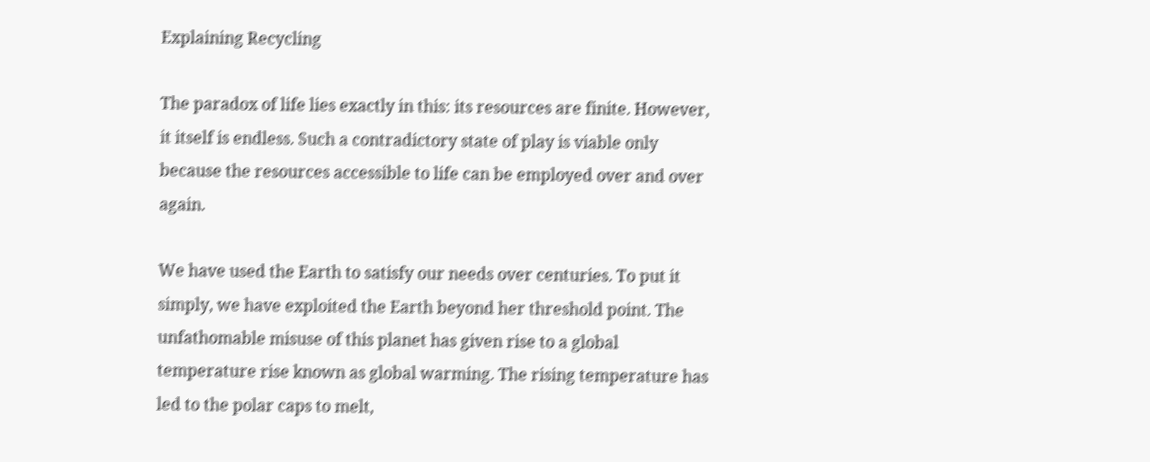Explaining Recycling

The paradox of life lies exactly in this: its resources are finite. However, it itself is endless. Such a contradictory state of play is viable only because the resources accessible to life can be employed over and over again.

We have used the Earth to satisfy our needs over centuries. To put it simply, we have exploited the Earth beyond her threshold point. The unfathomable misuse of this planet has given rise to a global temperature rise known as global warming. The rising temperature has led to the polar caps to melt,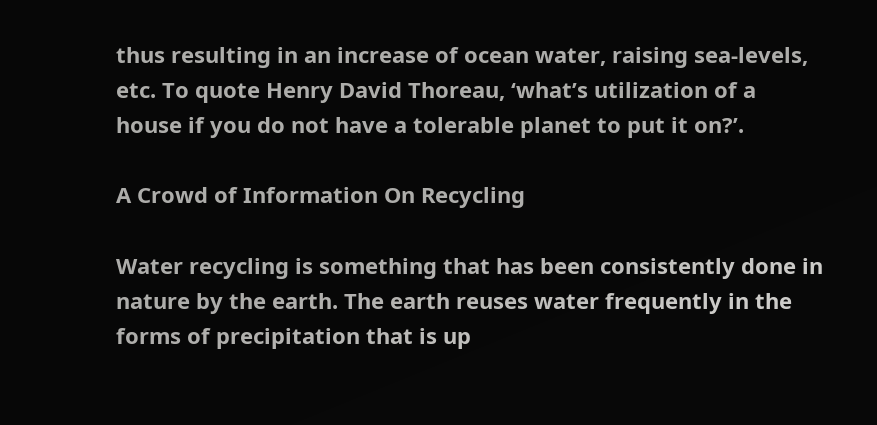thus resulting in an increase of ocean water, raising sea-levels, etc. To quote Henry David Thoreau, ‘what’s utilization of a house if you do not have a tolerable planet to put it on?’.

A Crowd of Information On Recycling

Water recycling is something that has been consistently done in nature by the earth. The earth reuses water frequently in the forms of precipitation that is up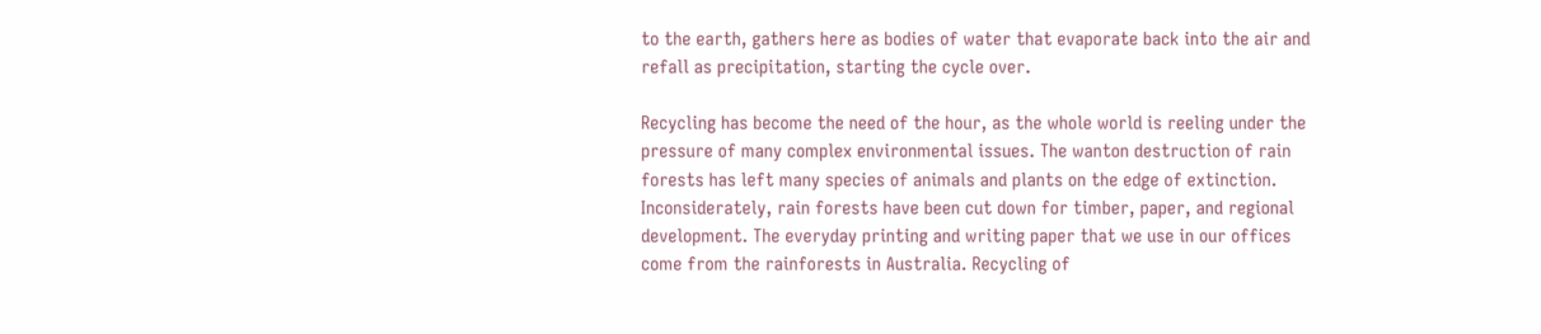to the earth, gathers here as bodies of water that evaporate back into the air and refall as precipitation, starting the cycle over.

Recycling has become the need of the hour, as the whole world is reeling under the pressure of many complex environmental issues. The wanton destruction of rain forests has left many species of animals and plants on the edge of extinction. Inconsiderately, rain forests have been cut down for timber, paper, and regional development. The everyday printing and writing paper that we use in our offices come from the rainforests in Australia. Recycling of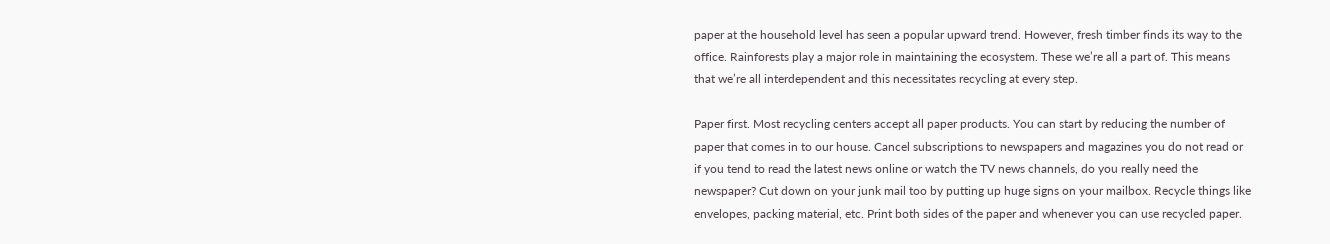paper at the household level has seen a popular upward trend. However, fresh timber finds its way to the office. Rainforests play a major role in maintaining the ecosystem. These we’re all a part of. This means that we’re all interdependent and this necessitates recycling at every step.

Paper first. Most recycling centers accept all paper products. You can start by reducing the number of paper that comes in to our house. Cancel subscriptions to newspapers and magazines you do not read or if you tend to read the latest news online or watch the TV news channels, do you really need the newspaper? Cut down on your junk mail too by putting up huge signs on your mailbox. Recycle things like envelopes, packing material, etc. Print both sides of the paper and whenever you can use recycled paper.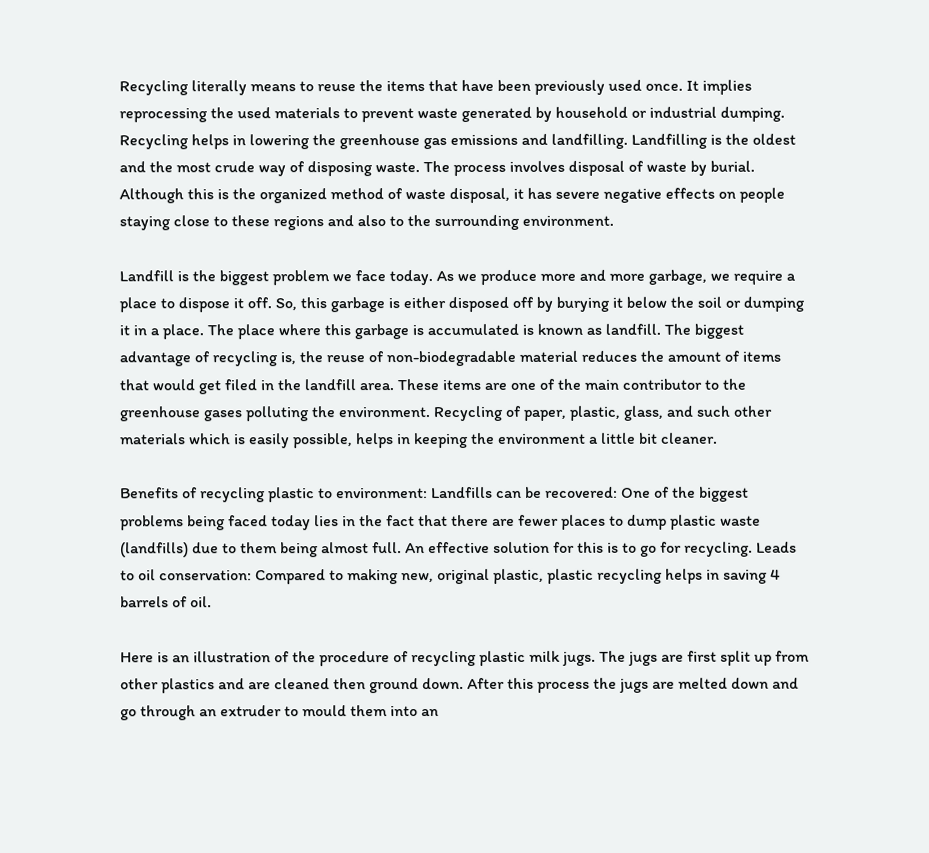Recycling literally means to reuse the items that have been previously used once. It implies reprocessing the used materials to prevent waste generated by household or industrial dumping. Recycling helps in lowering the greenhouse gas emissions and landfilling. Landfilling is the oldest and the most crude way of disposing waste. The process involves disposal of waste by burial. Although this is the organized method of waste disposal, it has severe negative effects on people staying close to these regions and also to the surrounding environment.

Landfill is the biggest problem we face today. As we produce more and more garbage, we require a place to dispose it off. So, this garbage is either disposed off by burying it below the soil or dumping it in a place. The place where this garbage is accumulated is known as landfill. The biggest advantage of recycling is, the reuse of non-biodegradable material reduces the amount of items that would get filed in the landfill area. These items are one of the main contributor to the greenhouse gases polluting the environment. Recycling of paper, plastic, glass, and such other materials which is easily possible, helps in keeping the environment a little bit cleaner.

Benefits of recycling plastic to environment: Landfills can be recovered: One of the biggest problems being faced today lies in the fact that there are fewer places to dump plastic waste (landfills) due to them being almost full. An effective solution for this is to go for recycling. Leads to oil conservation: Compared to making new, original plastic, plastic recycling helps in saving 4 barrels of oil.

Here is an illustration of the procedure of recycling plastic milk jugs. The jugs are first split up from other plastics and are cleaned then ground down. After this process the jugs are melted down and go through an extruder to mould them into an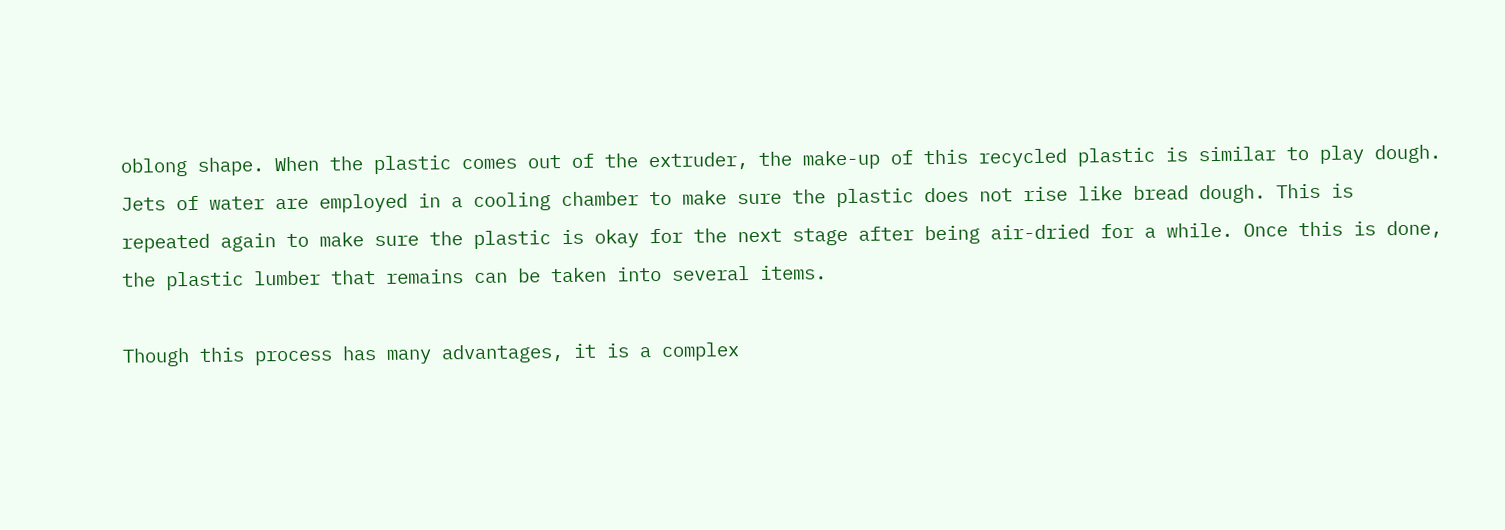oblong shape. When the plastic comes out of the extruder, the make-up of this recycled plastic is similar to play dough. Jets of water are employed in a cooling chamber to make sure the plastic does not rise like bread dough. This is repeated again to make sure the plastic is okay for the next stage after being air-dried for a while. Once this is done, the plastic lumber that remains can be taken into several items.

Though this process has many advantages, it is a complex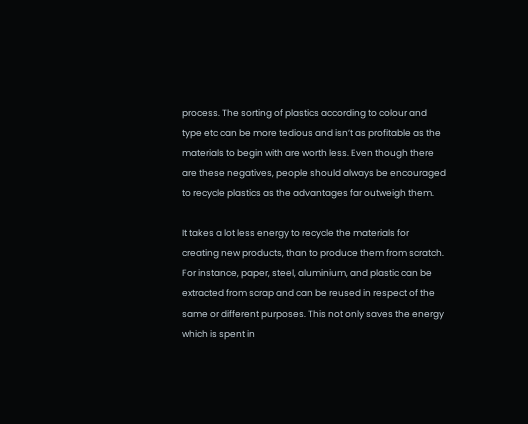process. The sorting of plastics according to colour and type etc can be more tedious and isn’t as profitable as the materials to begin with are worth less. Even though there are these negatives, people should always be encouraged to recycle plastics as the advantages far outweigh them.

It takes a lot less energy to recycle the materials for creating new products, than to produce them from scratch. For instance, paper, steel, aluminium, and plastic can be extracted from scrap and can be reused in respect of the same or different purposes. This not only saves the energy which is spent in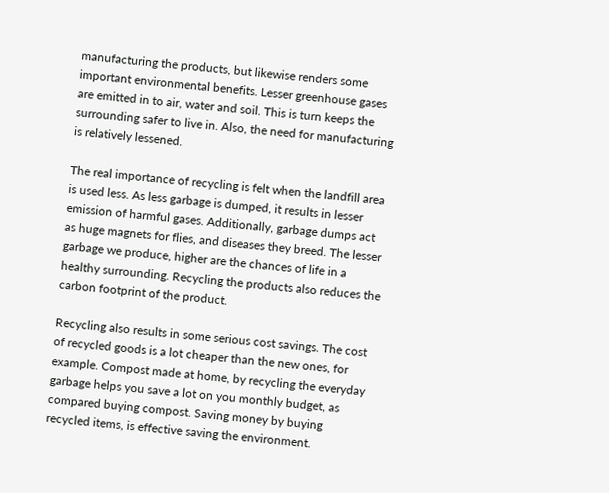manufacturing the products, but likewise renders some important environmental benefits. Lesser greenhouse gases are emitted in to air, water and soil. This is turn keeps the surrounding safer to live in. Also, the need for manufacturing is relatively lessened.

The real importance of recycling is felt when the landfill area is used less. As less garbage is dumped, it results in lesser emission of harmful gases. Additionally, garbage dumps act as huge magnets for flies, and diseases they breed. The lesser garbage we produce, higher are the chances of life in a healthy surrounding. Recycling the products also reduces the carbon footprint of the product.

Recycling also results in some serious cost savings. The cost of recycled goods is a lot cheaper than the new ones, for example. Compost made at home, by recycling the everyday garbage helps you save a lot on you monthly budget, as compared buying compost. Saving money by buying recycled items, is effective saving the environment.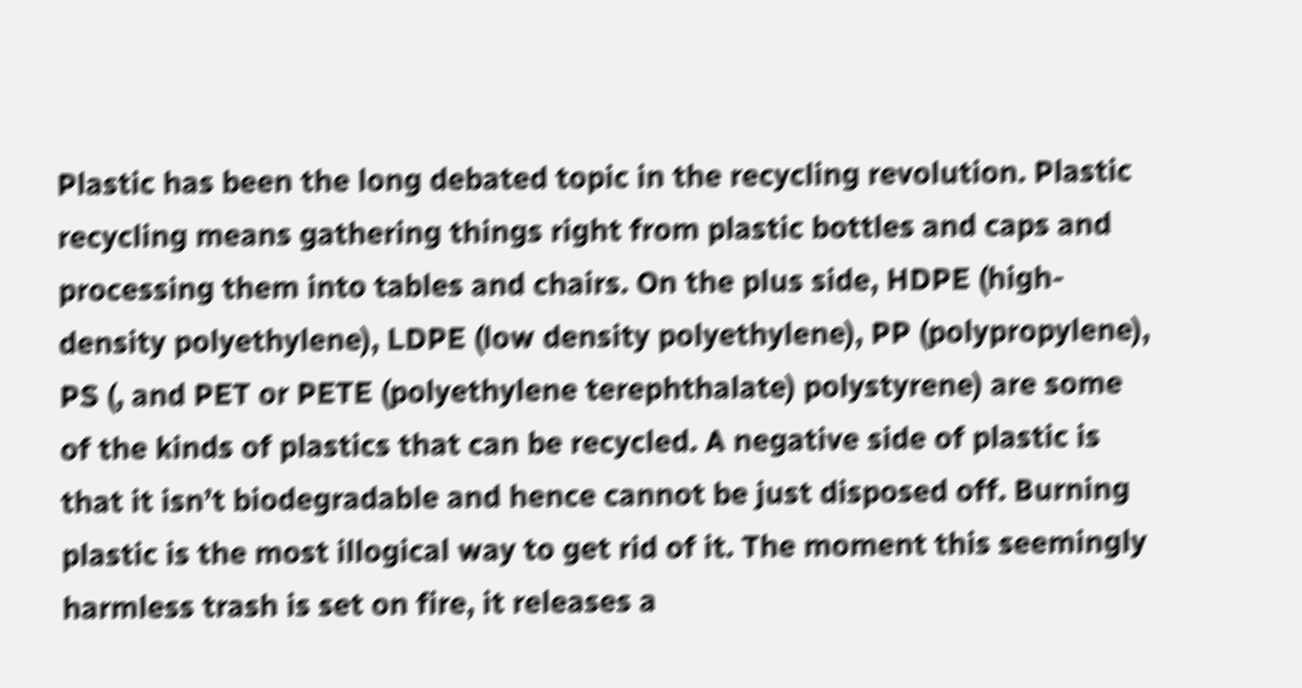Plastic has been the long debated topic in the recycling revolution. Plastic recycling means gathering things right from plastic bottles and caps and processing them into tables and chairs. On the plus side, HDPE (high-density polyethylene), LDPE (low density polyethylene), PP (polypropylene), PS (, and PET or PETE (polyethylene terephthalate) polystyrene) are some of the kinds of plastics that can be recycled. A negative side of plastic is that it isn’t biodegradable and hence cannot be just disposed off. Burning plastic is the most illogical way to get rid of it. The moment this seemingly harmless trash is set on fire, it releases a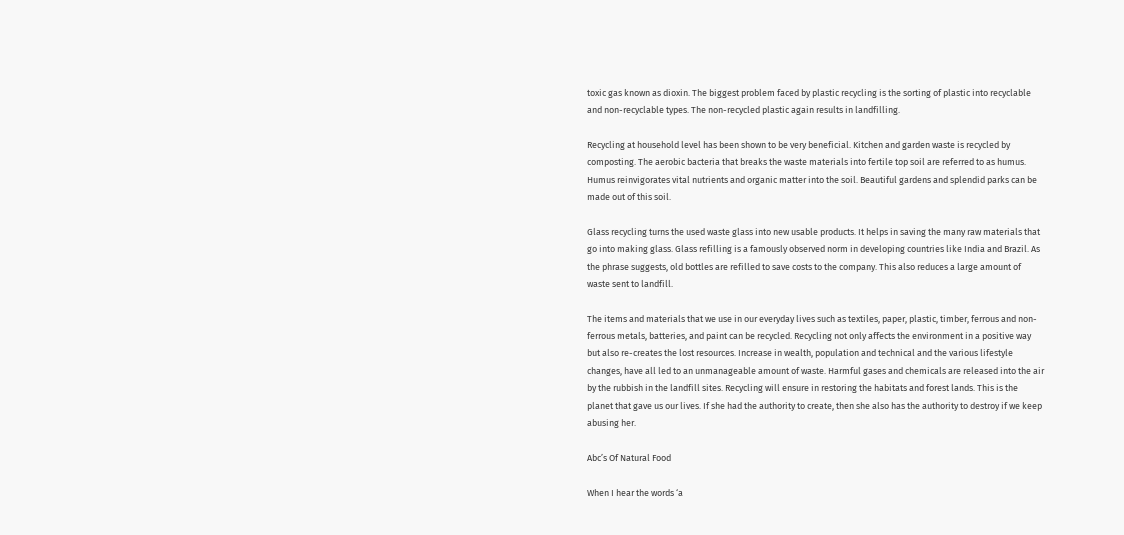toxic gas known as dioxin. The biggest problem faced by plastic recycling is the sorting of plastic into recyclable and non-recyclable types. The non-recycled plastic again results in landfilling.

Recycling at household level has been shown to be very beneficial. Kitchen and garden waste is recycled by composting. The aerobic bacteria that breaks the waste materials into fertile top soil are referred to as humus. Humus reinvigorates vital nutrients and organic matter into the soil. Beautiful gardens and splendid parks can be made out of this soil.

Glass recycling turns the used waste glass into new usable products. It helps in saving the many raw materials that go into making glass. Glass refilling is a famously observed norm in developing countries like India and Brazil. As the phrase suggests, old bottles are refilled to save costs to the company. This also reduces a large amount of waste sent to landfill.

The items and materials that we use in our everyday lives such as textiles, paper, plastic, timber, ferrous and non-ferrous metals, batteries, and paint can be recycled. Recycling not only affects the environment in a positive way but also re-creates the lost resources. Increase in wealth, population and technical and the various lifestyle changes, have all led to an unmanageable amount of waste. Harmful gases and chemicals are released into the air by the rubbish in the landfill sites. Recycling will ensure in restoring the habitats and forest lands. This is the planet that gave us our lives. If she had the authority to create, then she also has the authority to destroy if we keep abusing her.

Abc’s Of Natural Food

When I hear the words ‘a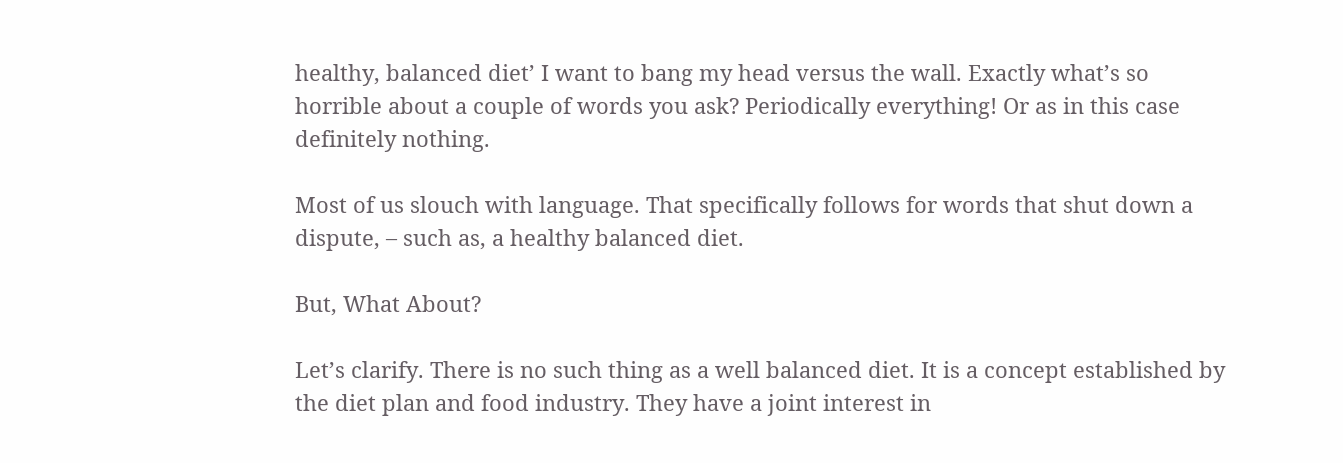healthy, balanced diet’ I want to bang my head versus the wall. Exactly what’s so horrible about a couple of words you ask? Periodically everything! Or as in this case definitely nothing.

Most of us slouch with language. That specifically follows for words that shut down a dispute, – such as, a healthy balanced diet.

But, What About?

Let’s clarify. There is no such thing as a well balanced diet. It is a concept established by the diet plan and food industry. They have a joint interest in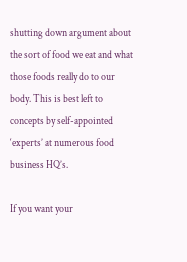shutting down argument about the sort of food we eat and what those foods really do to our body. This is best left to concepts by self-appointed ‘experts’ at numerous food business HQ’s.

If you want your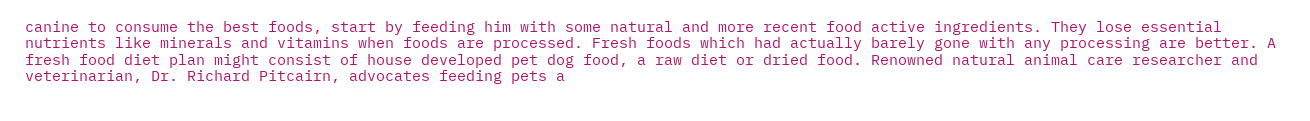canine to consume the best foods, start by feeding him with some natural and more recent food active ingredients. They lose essential nutrients like minerals and vitamins when foods are processed. Fresh foods which had actually barely gone with any processing are better. A fresh food diet plan might consist of house developed pet dog food, a raw diet or dried food. Renowned natural animal care researcher and veterinarian, Dr. Richard Pitcairn, advocates feeding pets a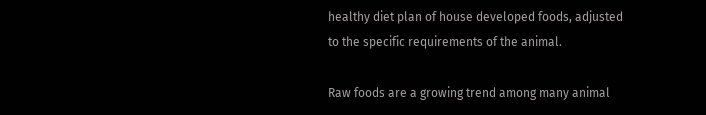healthy diet plan of house developed foods, adjusted to the specific requirements of the animal.

Raw foods are a growing trend among many animal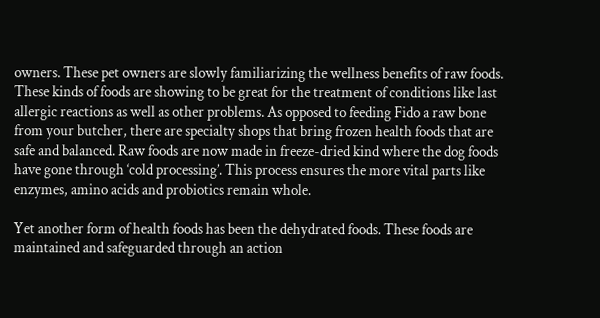owners. These pet owners are slowly familiarizing the wellness benefits of raw foods. These kinds of foods are showing to be great for the treatment of conditions like last allergic reactions as well as other problems. As opposed to feeding Fido a raw bone from your butcher, there are specialty shops that bring frozen health foods that are safe and balanced. Raw foods are now made in freeze-dried kind where the dog foods have gone through ‘cold processing’. This process ensures the more vital parts like enzymes, amino acids and probiotics remain whole.

Yet another form of health foods has been the dehydrated foods. These foods are maintained and safeguarded through an action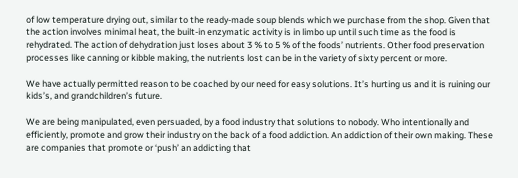of low temperature drying out, similar to the ready-made soup blends which we purchase from the shop. Given that the action involves minimal heat, the built-in enzymatic activity is in limbo up until such time as the food is rehydrated. The action of dehydration just loses about 3 % to 5 % of the foods’ nutrients. Other food preservation processes like canning or kibble making, the nutrients lost can be in the variety of sixty percent or more.

We have actually permitted reason to be coached by our need for easy solutions. It’s hurting us and it is ruining our kids’s, and grandchildren’s future.

We are being manipulated, even persuaded, by a food industry that solutions to nobody. Who intentionally and efficiently, promote and grow their industry on the back of a food addiction. An addiction of their own making. These are companies that promote or ‘push’ an addicting that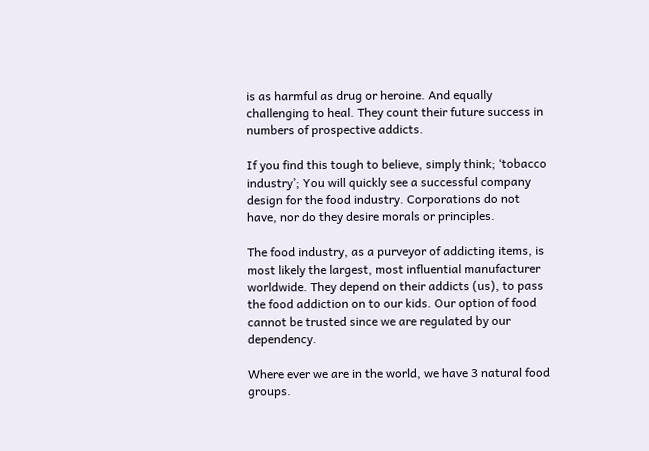is as harmful as drug or heroine. And equally challenging to heal. They count their future success in numbers of prospective addicts.

If you find this tough to believe, simply think; ‘tobacco industry’; You will quickly see a successful company design for the food industry. Corporations do not have, nor do they desire morals or principles.

The food industry, as a purveyor of addicting items, is most likely the largest, most influential manufacturer worldwide. They depend on their addicts (us), to pass the food addiction on to our kids. Our option of food cannot be trusted since we are regulated by our dependency.

Where ever we are in the world, we have 3 natural food groups.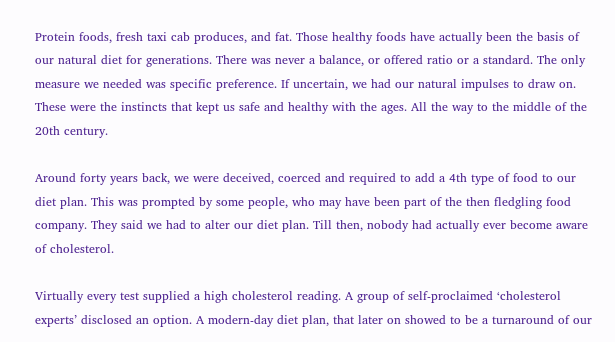Protein foods, fresh taxi cab produces, and fat. Those healthy foods have actually been the basis of our natural diet for generations. There was never a balance, or offered ratio or a standard. The only measure we needed was specific preference. If uncertain, we had our natural impulses to draw on. These were the instincts that kept us safe and healthy with the ages. All the way to the middle of the 20th century.

Around forty years back, we were deceived, coerced and required to add a 4th type of food to our diet plan. This was prompted by some people, who may have been part of the then fledgling food company. They said we had to alter our diet plan. Till then, nobody had actually ever become aware of cholesterol.

Virtually every test supplied a high cholesterol reading. A group of self-proclaimed ‘cholesterol experts’ disclosed an option. A modern-day diet plan, that later on showed to be a turnaround of our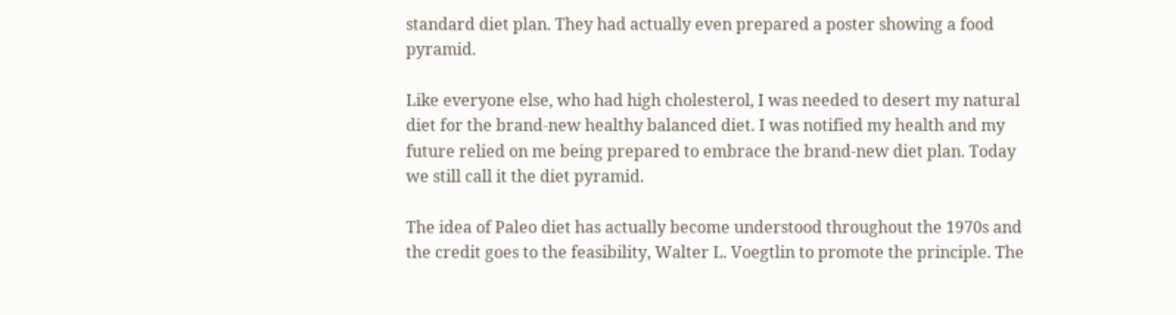standard diet plan. They had actually even prepared a poster showing a food pyramid.

Like everyone else, who had high cholesterol, I was needed to desert my natural diet for the brand-new healthy balanced diet. I was notified my health and my future relied on me being prepared to embrace the brand-new diet plan. Today we still call it the diet pyramid.

The idea of Paleo diet has actually become understood throughout the 1970s and the credit goes to the feasibility, Walter L. Voegtlin to promote the principle. The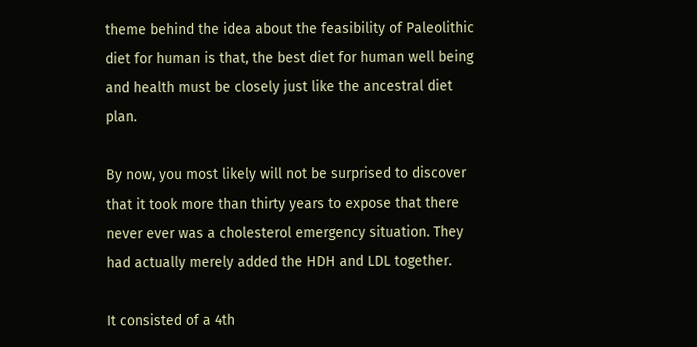theme behind the idea about the feasibility of Paleolithic diet for human is that, the best diet for human well being and health must be closely just like the ancestral diet plan.

By now, you most likely will not be surprised to discover that it took more than thirty years to expose that there never ever was a cholesterol emergency situation. They had actually merely added the HDH and LDL together.

It consisted of a 4th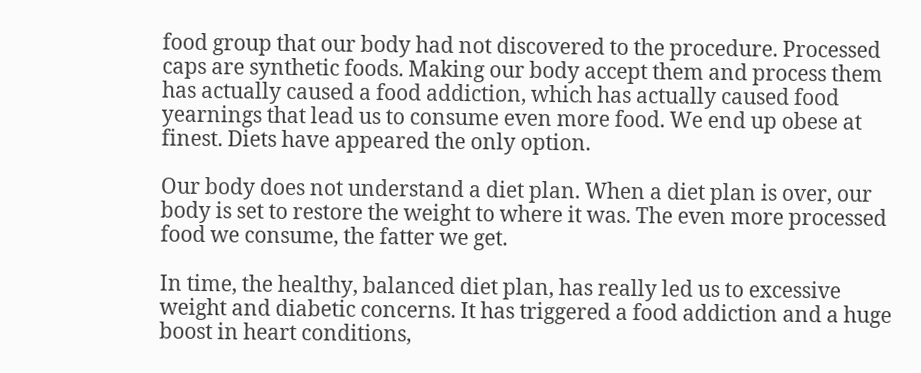food group that our body had not discovered to the procedure. Processed caps are synthetic foods. Making our body accept them and process them has actually caused a food addiction, which has actually caused food yearnings that lead us to consume even more food. We end up obese at finest. Diets have appeared the only option.

Our body does not understand a diet plan. When a diet plan is over, our body is set to restore the weight to where it was. The even more processed food we consume, the fatter we get.

In time, the healthy, balanced diet plan, has really led us to excessive weight and diabetic concerns. It has triggered a food addiction and a huge boost in heart conditions,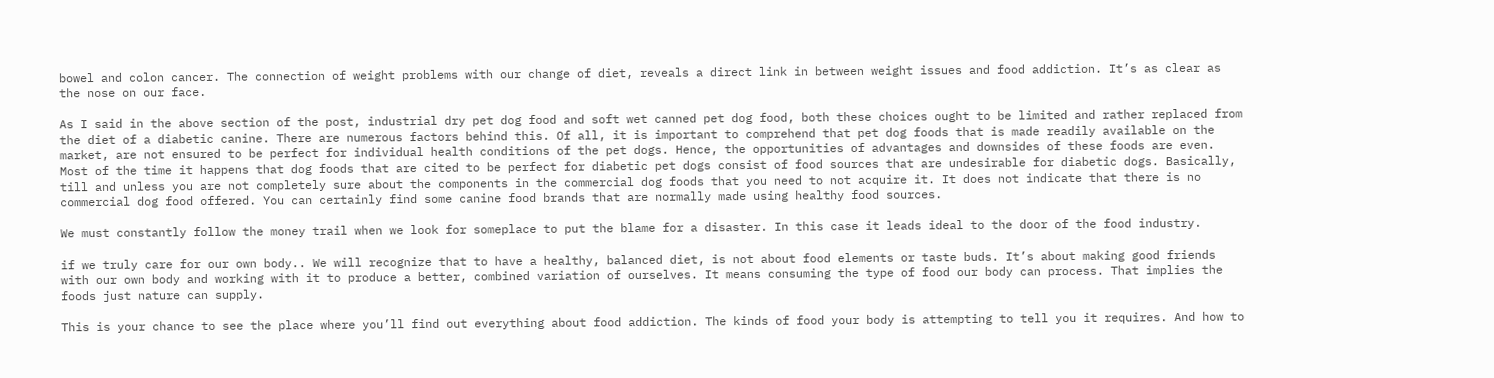bowel and colon cancer. The connection of weight problems with our change of diet, reveals a direct link in between weight issues and food addiction. It’s as clear as the nose on our face.

As I said in the above section of the post, industrial dry pet dog food and soft wet canned pet dog food, both these choices ought to be limited and rather replaced from the diet of a diabetic canine. There are numerous factors behind this. Of all, it is important to comprehend that pet dog foods that is made readily available on the market, are not ensured to be perfect for individual health conditions of the pet dogs. Hence, the opportunities of advantages and downsides of these foods are even. Most of the time it happens that dog foods that are cited to be perfect for diabetic pet dogs consist of food sources that are undesirable for diabetic dogs. Basically, till and unless you are not completely sure about the components in the commercial dog foods that you need to not acquire it. It does not indicate that there is no commercial dog food offered. You can certainly find some canine food brands that are normally made using healthy food sources.

We must constantly follow the money trail when we look for someplace to put the blame for a disaster. In this case it leads ideal to the door of the food industry.

if we truly care for our own body.. We will recognize that to have a healthy, balanced diet, is not about food elements or taste buds. It’s about making good friends with our own body and working with it to produce a better, combined variation of ourselves. It means consuming the type of food our body can process. That implies the foods just nature can supply.

This is your chance to see the place where you’ll find out everything about food addiction. The kinds of food your body is attempting to tell you it requires. And how to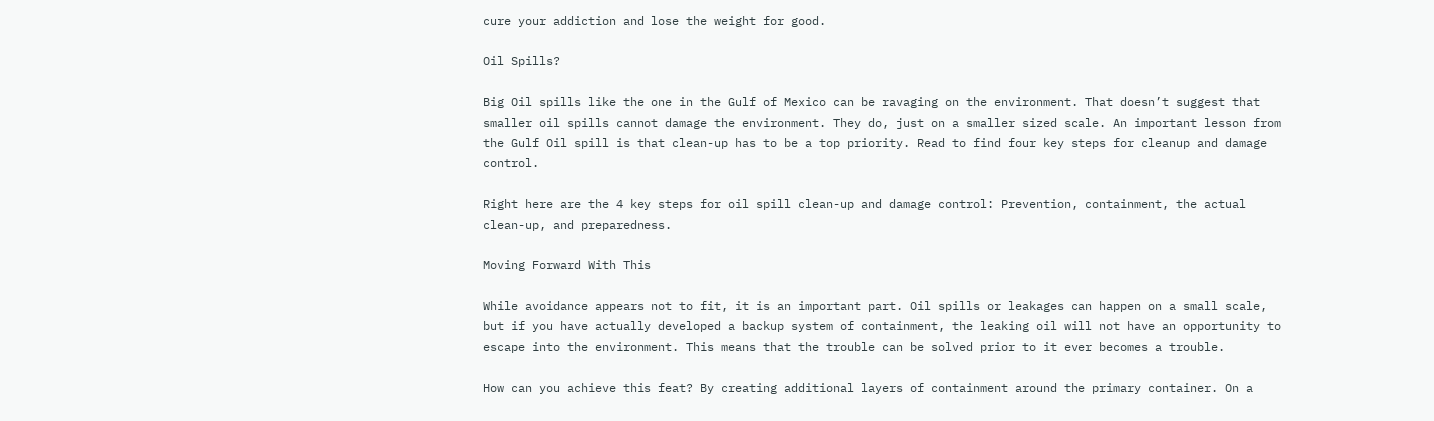cure your addiction and lose the weight for good.

Oil Spills?

Big Oil spills like the one in the Gulf of Mexico can be ravaging on the environment. That doesn’t suggest that smaller oil spills cannot damage the environment. They do, just on a smaller sized scale. An important lesson from the Gulf Oil spill is that clean-up has to be a top priority. Read to find four key steps for cleanup and damage control.

Right here are the 4 key steps for oil spill clean-up and damage control: Prevention, containment, the actual clean-up, and preparedness.

Moving Forward With This

While avoidance appears not to fit, it is an important part. Oil spills or leakages can happen on a small scale, but if you have actually developed a backup system of containment, the leaking oil will not have an opportunity to escape into the environment. This means that the trouble can be solved prior to it ever becomes a trouble.

How can you achieve this feat? By creating additional layers of containment around the primary container. On a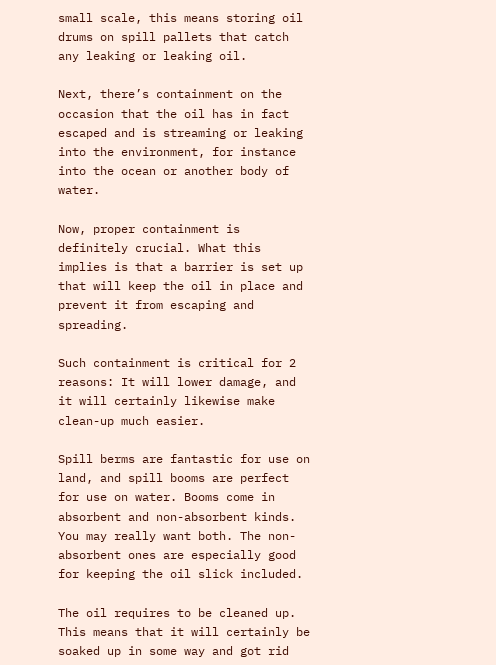small scale, this means storing oil drums on spill pallets that catch any leaking or leaking oil.

Next, there’s containment on the occasion that the oil has in fact escaped and is streaming or leaking into the environment, for instance into the ocean or another body of water.

Now, proper containment is definitely crucial. What this implies is that a barrier is set up that will keep the oil in place and prevent it from escaping and spreading.

Such containment is critical for 2 reasons: It will lower damage, and it will certainly likewise make clean-up much easier.

Spill berms are fantastic for use on land, and spill booms are perfect for use on water. Booms come in absorbent and non-absorbent kinds. You may really want both. The non-absorbent ones are especially good for keeping the oil slick included.

The oil requires to be cleaned up. This means that it will certainly be soaked up in some way and got rid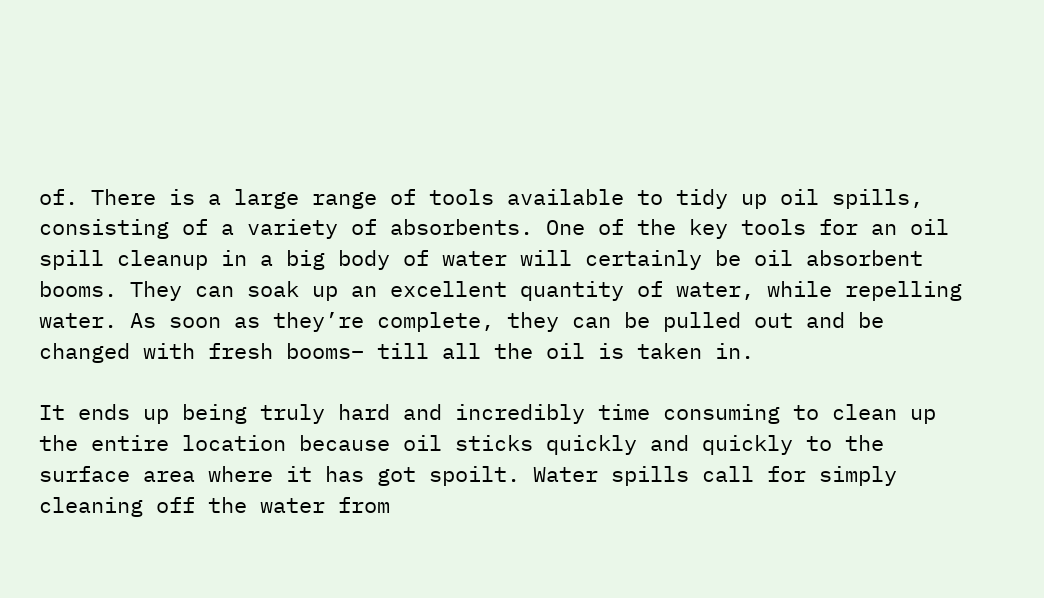of. There is a large range of tools available to tidy up oil spills, consisting of a variety of absorbents. One of the key tools for an oil spill cleanup in a big body of water will certainly be oil absorbent booms. They can soak up an excellent quantity of water, while repelling water. As soon as they’re complete, they can be pulled out and be changed with fresh booms– till all the oil is taken in.

It ends up being truly hard and incredibly time consuming to clean up the entire location because oil sticks quickly and quickly to the surface area where it has got spoilt. Water spills call for simply cleaning off the water from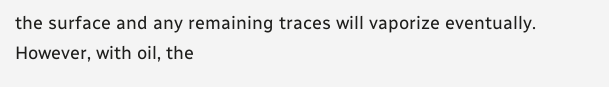the surface and any remaining traces will vaporize eventually. However, with oil, the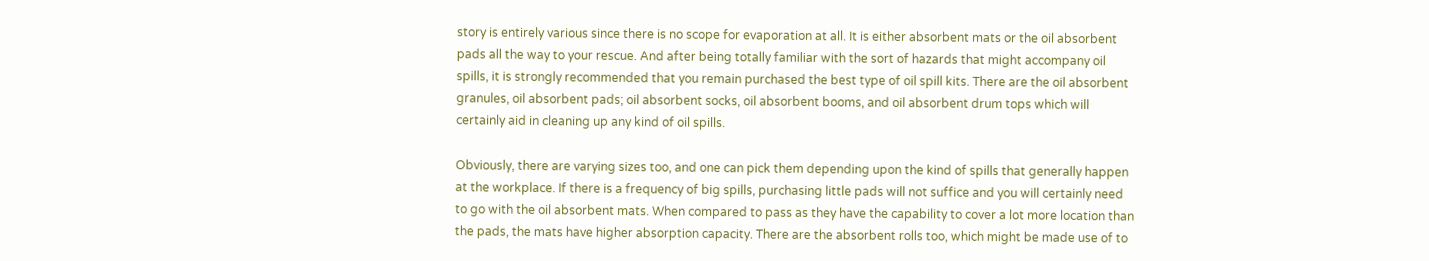story is entirely various since there is no scope for evaporation at all. It is either absorbent mats or the oil absorbent pads all the way to your rescue. And after being totally familiar with the sort of hazards that might accompany oil spills, it is strongly recommended that you remain purchased the best type of oil spill kits. There are the oil absorbent granules, oil absorbent pads; oil absorbent socks, oil absorbent booms, and oil absorbent drum tops which will certainly aid in cleaning up any kind of oil spills.

Obviously, there are varying sizes too, and one can pick them depending upon the kind of spills that generally happen at the workplace. If there is a frequency of big spills, purchasing little pads will not suffice and you will certainly need to go with the oil absorbent mats. When compared to pass as they have the capability to cover a lot more location than the pads, the mats have higher absorption capacity. There are the absorbent rolls too, which might be made use of to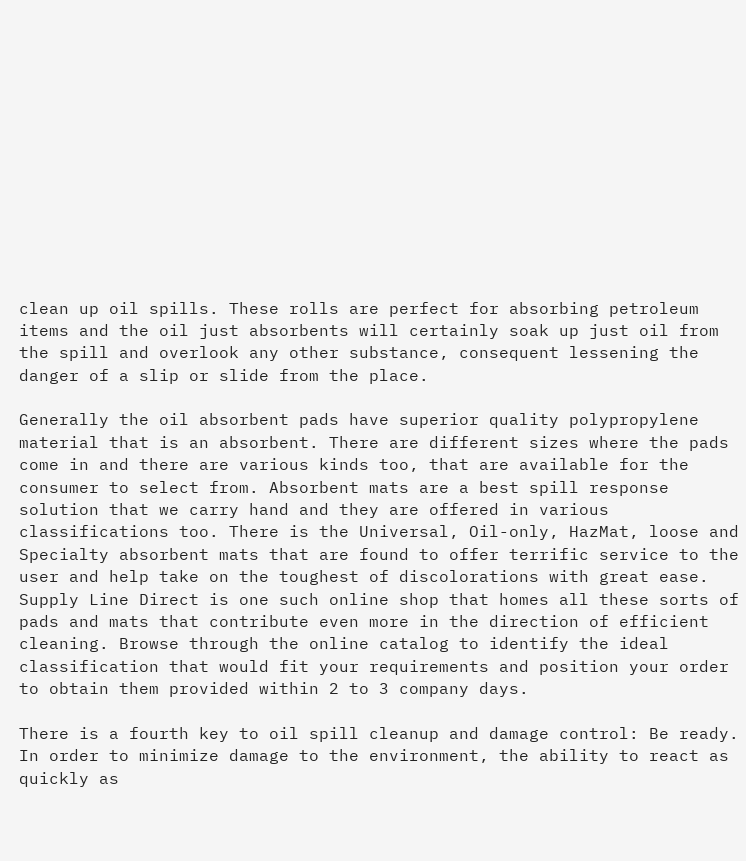clean up oil spills. These rolls are perfect for absorbing petroleum items and the oil just absorbents will certainly soak up just oil from the spill and overlook any other substance, consequent lessening the danger of a slip or slide from the place.

Generally the oil absorbent pads have superior quality polypropylene material that is an absorbent. There are different sizes where the pads come in and there are various kinds too, that are available for the consumer to select from. Absorbent mats are a best spill response solution that we carry hand and they are offered in various classifications too. There is the Universal, Oil-only, HazMat, loose and Specialty absorbent mats that are found to offer terrific service to the user and help take on the toughest of discolorations with great ease. Supply Line Direct is one such online shop that homes all these sorts of pads and mats that contribute even more in the direction of efficient cleaning. Browse through the online catalog to identify the ideal classification that would fit your requirements and position your order to obtain them provided within 2 to 3 company days.

There is a fourth key to oil spill cleanup and damage control: Be ready. In order to minimize damage to the environment, the ability to react as quickly as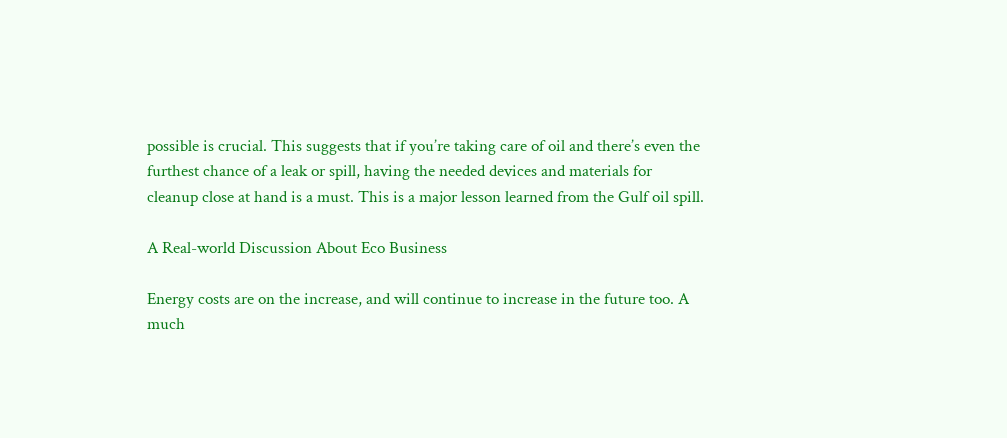possible is crucial. This suggests that if you’re taking care of oil and there’s even the furthest chance of a leak or spill, having the needed devices and materials for cleanup close at hand is a must. This is a major lesson learned from the Gulf oil spill.

A Real-world Discussion About Eco Business

Energy costs are on the increase, and will continue to increase in the future too. A much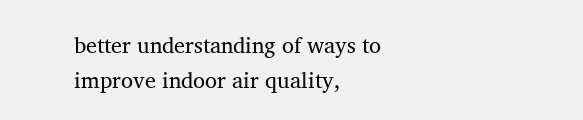better understanding of ways to improve indoor air quality,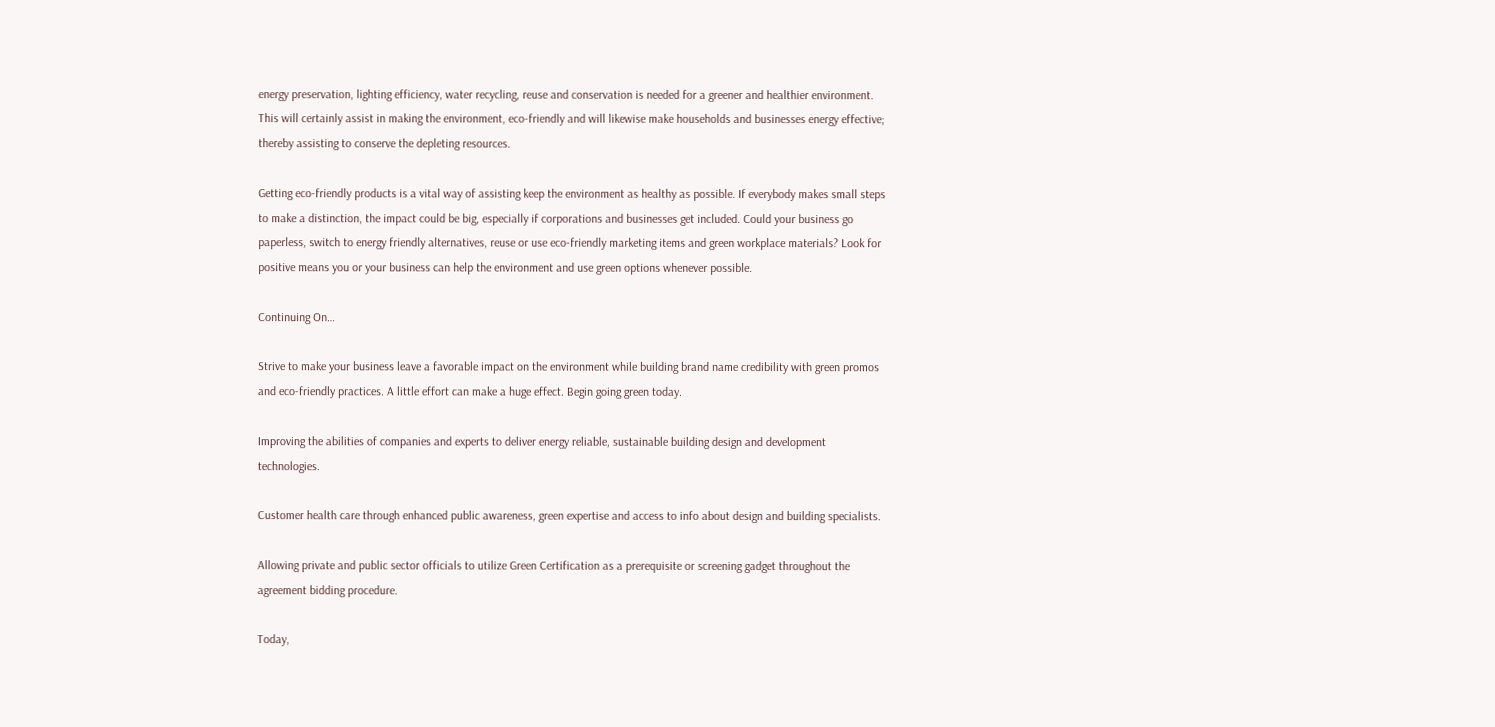energy preservation, lighting efficiency, water recycling, reuse and conservation is needed for a greener and healthier environment. This will certainly assist in making the environment, eco-friendly and will likewise make households and businesses energy effective; thereby assisting to conserve the depleting resources.

Getting eco-friendly products is a vital way of assisting keep the environment as healthy as possible. If everybody makes small steps to make a distinction, the impact could be big, especially if corporations and businesses get included. Could your business go paperless, switch to energy friendly alternatives, reuse or use eco-friendly marketing items and green workplace materials? Look for positive means you or your business can help the environment and use green options whenever possible.

Continuing On…

Strive to make your business leave a favorable impact on the environment while building brand name credibility with green promos and eco-friendly practices. A little effort can make a huge effect. Begin going green today.

Improving the abilities of companies and experts to deliver energy reliable, sustainable building design and development technologies.

Customer health care through enhanced public awareness, green expertise and access to info about design and building specialists.

Allowing private and public sector officials to utilize Green Certification as a prerequisite or screening gadget throughout the agreement bidding procedure.

Today,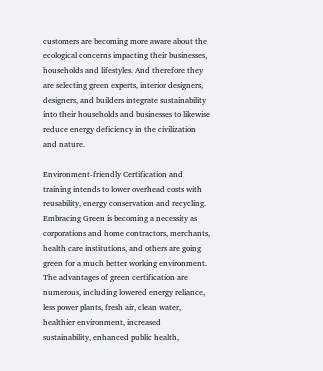customers are becoming more aware about the ecological concerns impacting their businesses, households and lifestyles. And therefore they are selecting green experts, interior designers, designers, and builders integrate sustainability into their households and businesses to likewise reduce energy deficiency in the civilization and nature.

Environment-friendly Certification and training intends to lower overhead costs with reusability, energy conservation and recycling. Embracing Green is becoming a necessity as corporations and home contractors, merchants, health care institutions, and others are going green for a much better working environment. The advantages of green certification are numerous, including lowered energy reliance, less power plants, fresh air, clean water, healthier environment, increased sustainability, enhanced public health,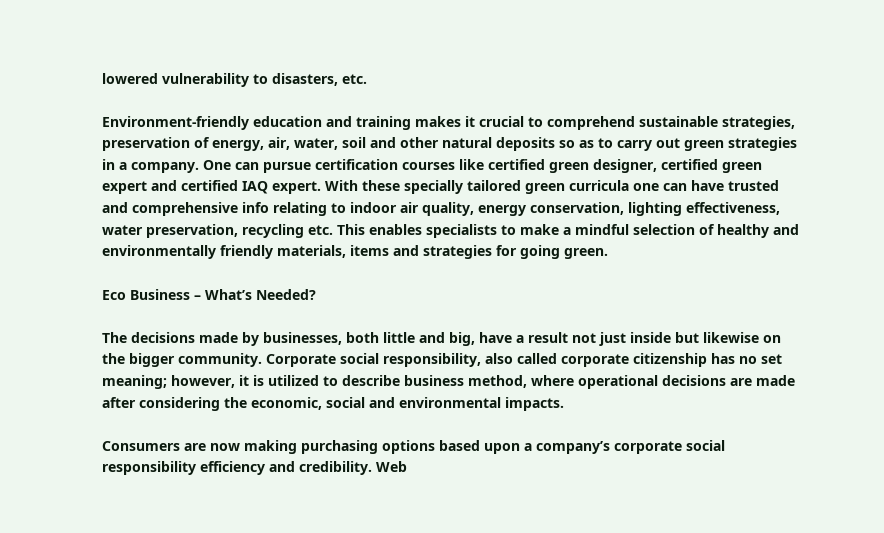lowered vulnerability to disasters, etc.

Environment-friendly education and training makes it crucial to comprehend sustainable strategies, preservation of energy, air, water, soil and other natural deposits so as to carry out green strategies in a company. One can pursue certification courses like certified green designer, certified green expert and certified IAQ expert. With these specially tailored green curricula one can have trusted and comprehensive info relating to indoor air quality, energy conservation, lighting effectiveness, water preservation, recycling etc. This enables specialists to make a mindful selection of healthy and environmentally friendly materials, items and strategies for going green.

Eco Business – What’s Needed?

The decisions made by businesses, both little and big, have a result not just inside but likewise on the bigger community. Corporate social responsibility, also called corporate citizenship has no set meaning; however, it is utilized to describe business method, where operational decisions are made after considering the economic, social and environmental impacts.

Consumers are now making purchasing options based upon a company’s corporate social responsibility efficiency and credibility. Web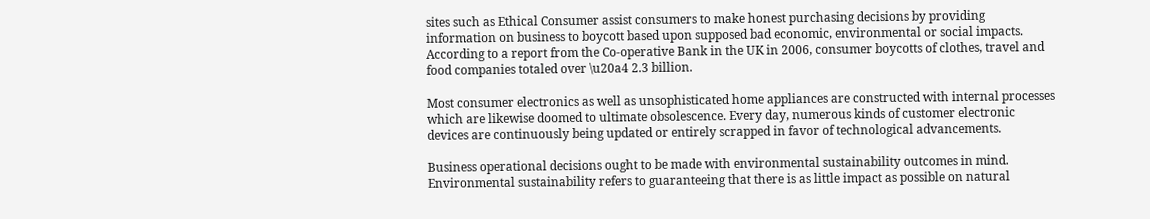sites such as Ethical Consumer assist consumers to make honest purchasing decisions by providing information on business to boycott based upon supposed bad economic, environmental or social impacts. According to a report from the Co-operative Bank in the UK in 2006, consumer boycotts of clothes, travel and food companies totaled over \u20a4 2.3 billion.

Most consumer electronics as well as unsophisticated home appliances are constructed with internal processes which are likewise doomed to ultimate obsolescence. Every day, numerous kinds of customer electronic devices are continuously being updated or entirely scrapped in favor of technological advancements.

Business operational decisions ought to be made with environmental sustainability outcomes in mind. Environmental sustainability refers to guaranteeing that there is as little impact as possible on natural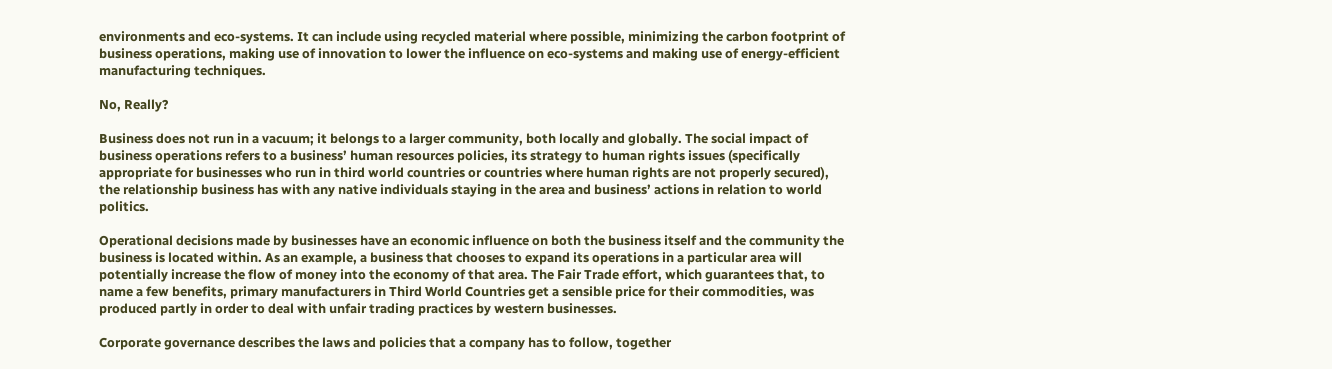environments and eco-systems. It can include using recycled material where possible, minimizing the carbon footprint of business operations, making use of innovation to lower the influence on eco-systems and making use of energy-efficient manufacturing techniques.

No, Really?

Business does not run in a vacuum; it belongs to a larger community, both locally and globally. The social impact of business operations refers to a business’ human resources policies, its strategy to human rights issues (specifically appropriate for businesses who run in third world countries or countries where human rights are not properly secured), the relationship business has with any native individuals staying in the area and business’ actions in relation to world politics.

Operational decisions made by businesses have an economic influence on both the business itself and the community the business is located within. As an example, a business that chooses to expand its operations in a particular area will potentially increase the flow of money into the economy of that area. The Fair Trade effort, which guarantees that, to name a few benefits, primary manufacturers in Third World Countries get a sensible price for their commodities, was produced partly in order to deal with unfair trading practices by western businesses.

Corporate governance describes the laws and policies that a company has to follow, together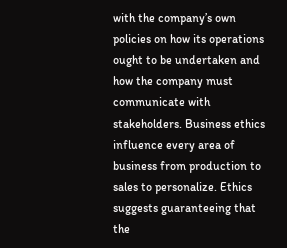with the company’s own policies on how its operations ought to be undertaken and how the company must communicate with stakeholders. Business ethics influence every area of business from production to sales to personalize. Ethics suggests guaranteeing that the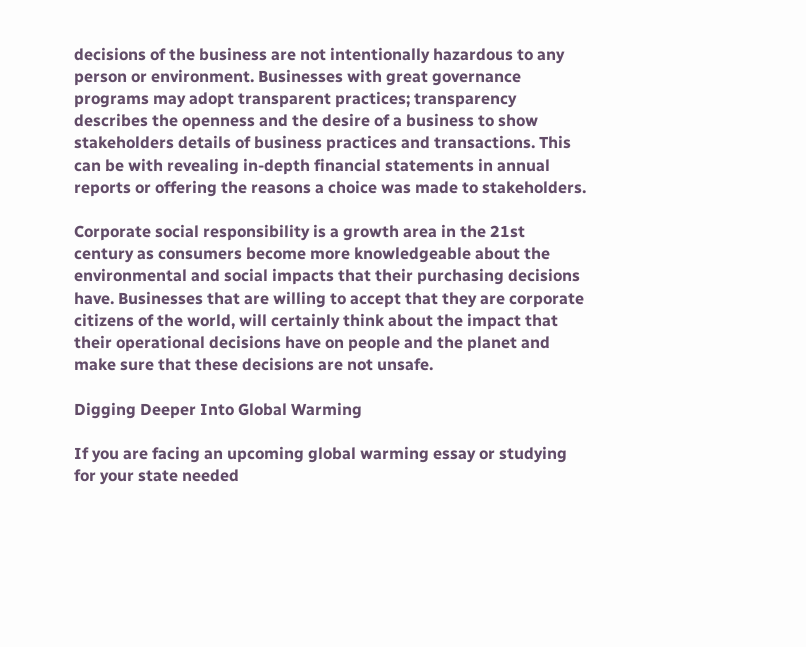decisions of the business are not intentionally hazardous to any person or environment. Businesses with great governance programs may adopt transparent practices; transparency describes the openness and the desire of a business to show stakeholders details of business practices and transactions. This can be with revealing in-depth financial statements in annual reports or offering the reasons a choice was made to stakeholders.

Corporate social responsibility is a growth area in the 21st century as consumers become more knowledgeable about the environmental and social impacts that their purchasing decisions have. Businesses that are willing to accept that they are corporate citizens of the world, will certainly think about the impact that their operational decisions have on people and the planet and make sure that these decisions are not unsafe.

Digging Deeper Into Global Warming

If you are facing an upcoming global warming essay or studying for your state needed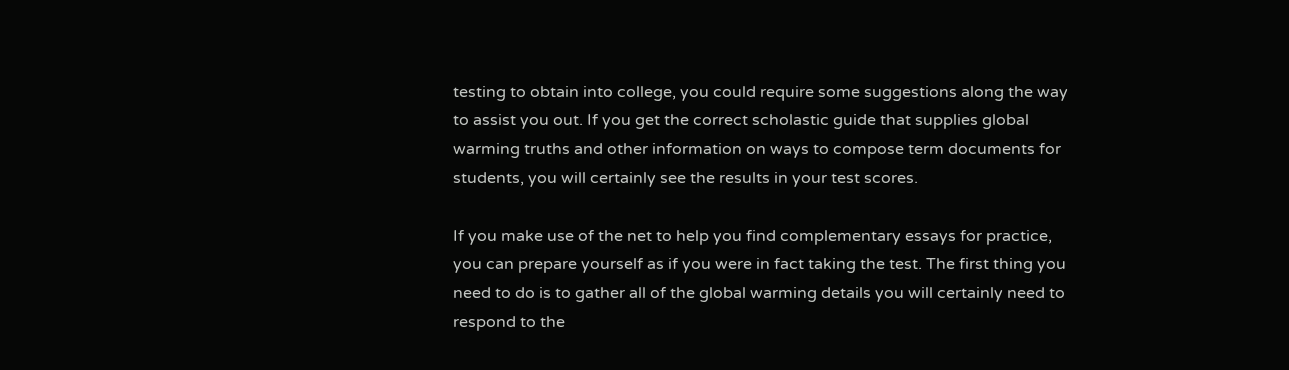testing to obtain into college, you could require some suggestions along the way to assist you out. If you get the correct scholastic guide that supplies global warming truths and other information on ways to compose term documents for students, you will certainly see the results in your test scores.

If you make use of the net to help you find complementary essays for practice, you can prepare yourself as if you were in fact taking the test. The first thing you need to do is to gather all of the global warming details you will certainly need to respond to the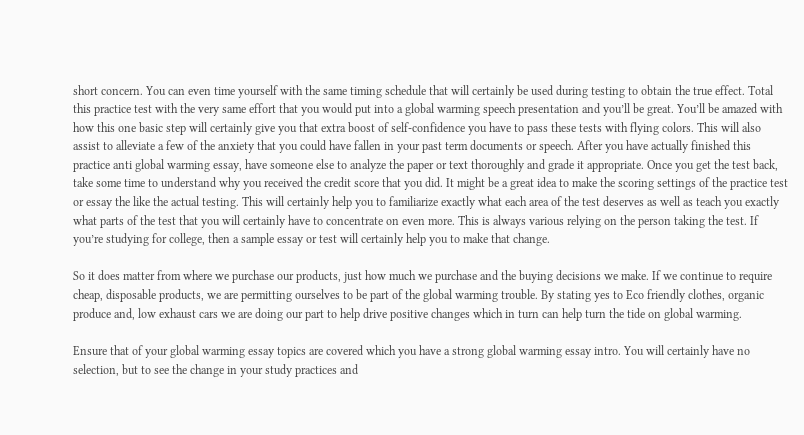short concern. You can even time yourself with the same timing schedule that will certainly be used during testing to obtain the true effect. Total this practice test with the very same effort that you would put into a global warming speech presentation and you’ll be great. You’ll be amazed with how this one basic step will certainly give you that extra boost of self-confidence you have to pass these tests with flying colors. This will also assist to alleviate a few of the anxiety that you could have fallen in your past term documents or speech. After you have actually finished this practice anti global warming essay, have someone else to analyze the paper or text thoroughly and grade it appropriate. Once you get the test back, take some time to understand why you received the credit score that you did. It might be a great idea to make the scoring settings of the practice test or essay the like the actual testing. This will certainly help you to familiarize exactly what each area of the test deserves as well as teach you exactly what parts of the test that you will certainly have to concentrate on even more. This is always various relying on the person taking the test. If you’re studying for college, then a sample essay or test will certainly help you to make that change.

So it does matter from where we purchase our products, just how much we purchase and the buying decisions we make. If we continue to require cheap, disposable products, we are permitting ourselves to be part of the global warming trouble. By stating yes to Eco friendly clothes, organic produce and, low exhaust cars we are doing our part to help drive positive changes which in turn can help turn the tide on global warming.

Ensure that of your global warming essay topics are covered which you have a strong global warming essay intro. You will certainly have no selection, but to see the change in your study practices and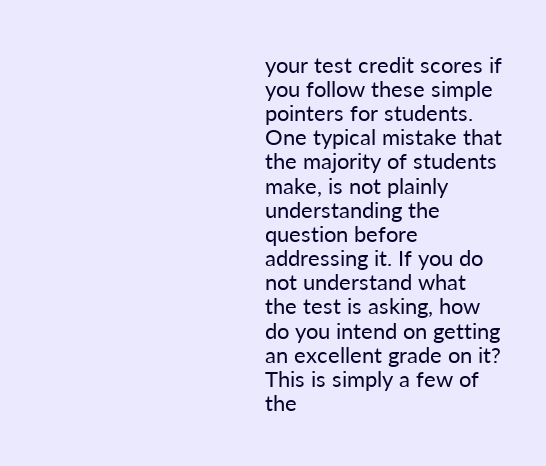your test credit scores if you follow these simple pointers for students. One typical mistake that the majority of students make, is not plainly understanding the question before addressing it. If you do not understand what the test is asking, how do you intend on getting an excellent grade on it? This is simply a few of the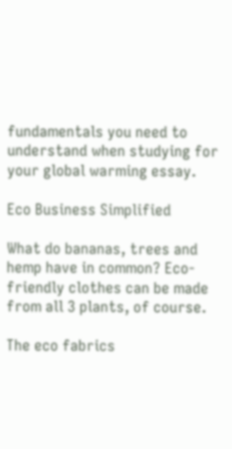fundamentals you need to understand when studying for your global warming essay.

Eco Business Simplified

What do bananas, trees and hemp have in common? Eco-friendly clothes can be made from all 3 plants, of course.

The eco fabrics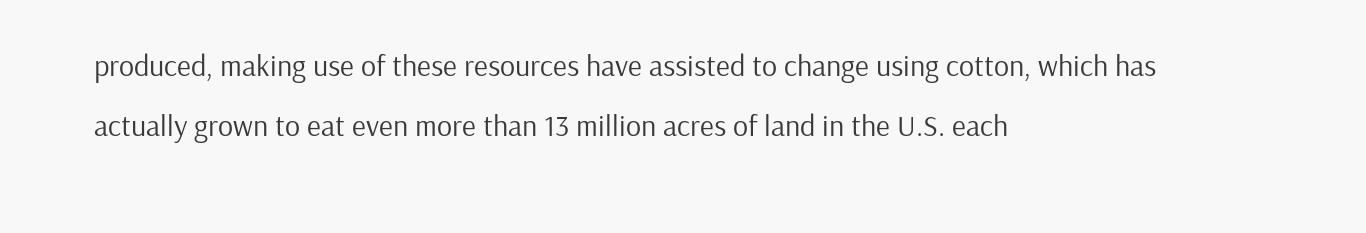produced, making use of these resources have assisted to change using cotton, which has actually grown to eat even more than 13 million acres of land in the U.S. each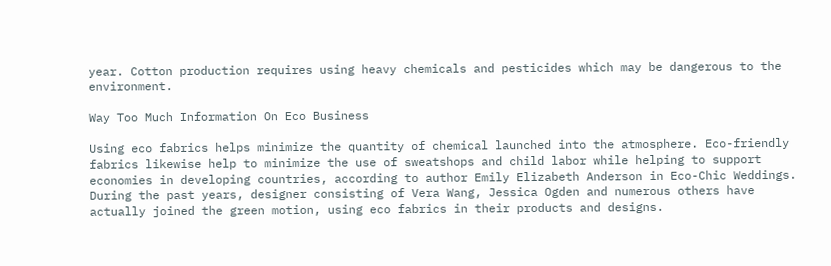year. Cotton production requires using heavy chemicals and pesticides which may be dangerous to the environment.

Way Too Much Information On Eco Business

Using eco fabrics helps minimize the quantity of chemical launched into the atmosphere. Eco-friendly fabrics likewise help to minimize the use of sweatshops and child labor while helping to support economies in developing countries, according to author Emily Elizabeth Anderson in Eco-Chic Weddings. During the past years, designer consisting of Vera Wang, Jessica Ogden and numerous others have actually joined the green motion, using eco fabrics in their products and designs.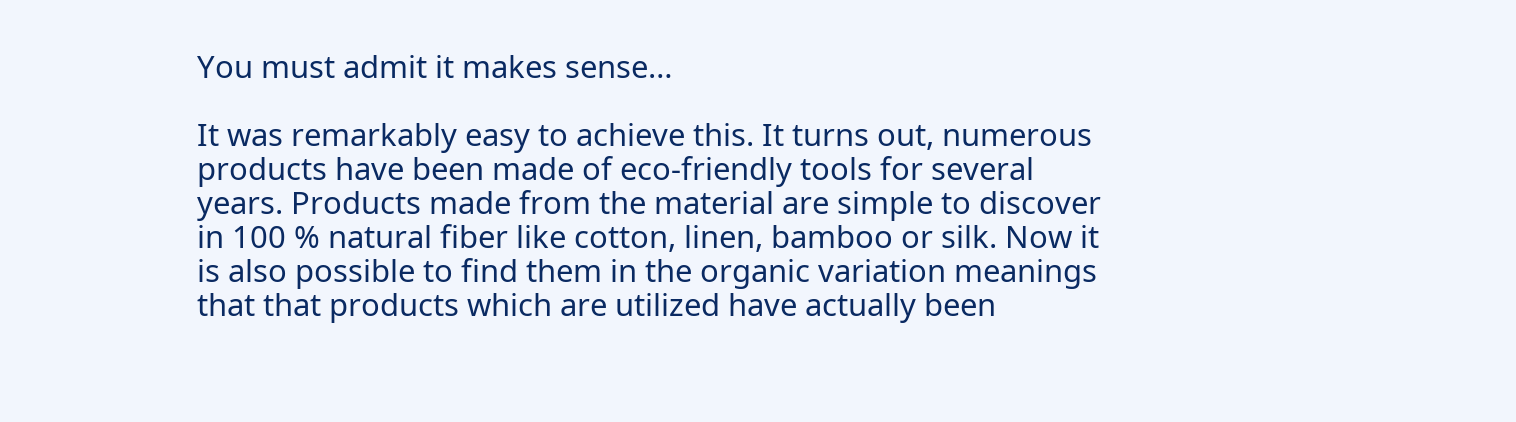You must admit it makes sense…

It was remarkably easy to achieve this. It turns out, numerous products have been made of eco-friendly tools for several years. Products made from the material are simple to discover in 100 % natural fiber like cotton, linen, bamboo or silk. Now it is also possible to find them in the organic variation meanings that that products which are utilized have actually been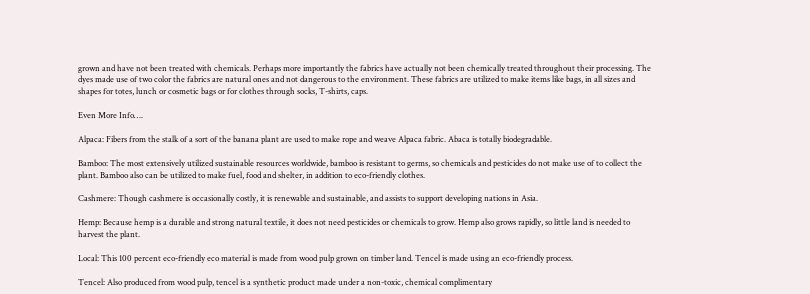grown and have not been treated with chemicals. Perhaps more importantly the fabrics have actually not been chemically treated throughout their processing. The dyes made use of two color the fabrics are natural ones and not dangerous to the environment. These fabrics are utilized to make items like bags, in all sizes and shapes for totes, lunch or cosmetic bags or for clothes through socks, T-shirts, caps.

Even More Info….

Alpaca: Fibers from the stalk of a sort of the banana plant are used to make rope and weave Alpaca fabric. Abaca is totally biodegradable.

Bamboo: The most extensively utilized sustainable resources worldwide, bamboo is resistant to germs, so chemicals and pesticides do not make use of to collect the plant. Bamboo also can be utilized to make fuel, food and shelter, in addition to eco-friendly clothes.

Cashmere: Though cashmere is occasionally costly, it is renewable and sustainable, and assists to support developing nations in Asia.

Hemp: Because hemp is a durable and strong natural textile, it does not need pesticides or chemicals to grow. Hemp also grows rapidly, so little land is needed to harvest the plant.

Local: This 100 percent eco-friendly eco material is made from wood pulp grown on timber land. Tencel is made using an eco-friendly process.

Tencel: Also produced from wood pulp, tencel is a synthetic product made under a non-toxic, chemical complimentary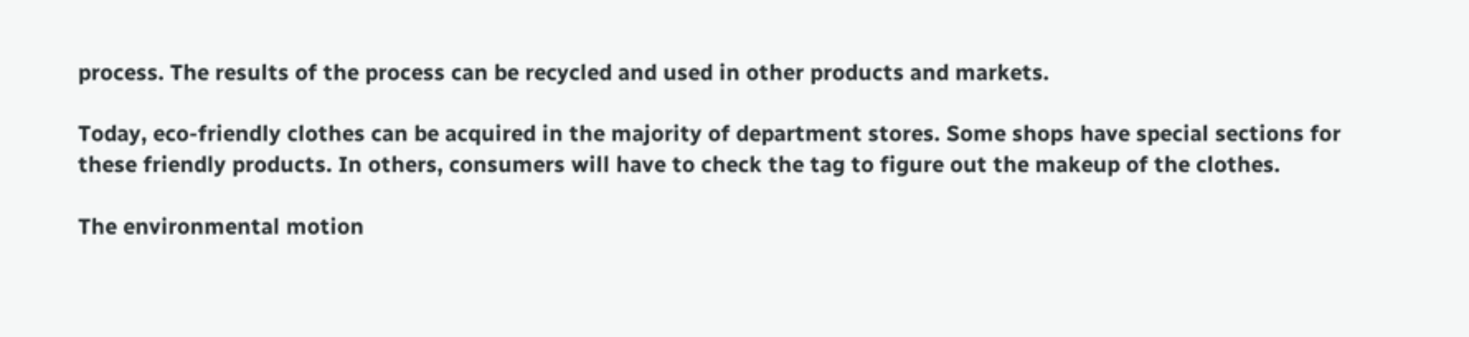process. The results of the process can be recycled and used in other products and markets.

Today, eco-friendly clothes can be acquired in the majority of department stores. Some shops have special sections for these friendly products. In others, consumers will have to check the tag to figure out the makeup of the clothes.

The environmental motion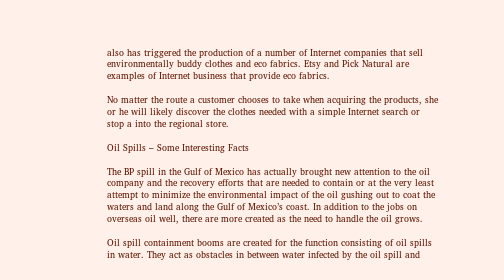also has triggered the production of a number of Internet companies that sell environmentally buddy clothes and eco fabrics. Etsy and Pick Natural are examples of Internet business that provide eco fabrics.

No matter the route a customer chooses to take when acquiring the products, she or he will likely discover the clothes needed with a simple Internet search or stop a into the regional store.

Oil Spills – Some Interesting Facts

The BP spill in the Gulf of Mexico has actually brought new attention to the oil company and the recovery efforts that are needed to contain or at the very least attempt to minimize the environmental impact of the oil gushing out to coat the waters and land along the Gulf of Mexico’s coast. In addition to the jobs on overseas oil well, there are more created as the need to handle the oil grows.

Oil spill containment booms are created for the function consisting of oil spills in water. They act as obstacles in between water infected by the oil spill and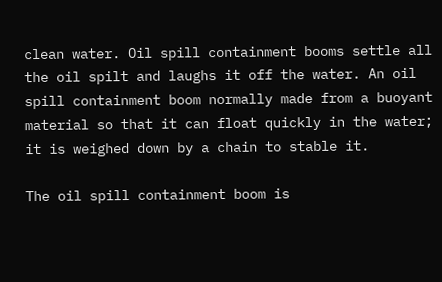clean water. Oil spill containment booms settle all the oil spilt and laughs it off the water. An oil spill containment boom normally made from a buoyant material so that it can float quickly in the water; it is weighed down by a chain to stable it.

The oil spill containment boom is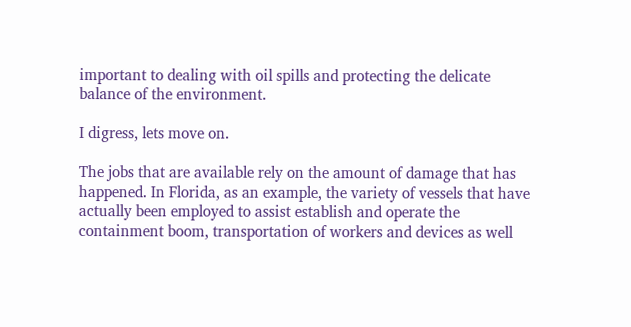important to dealing with oil spills and protecting the delicate balance of the environment.

I digress, lets move on.

The jobs that are available rely on the amount of damage that has happened. In Florida, as an example, the variety of vessels that have actually been employed to assist establish and operate the containment boom, transportation of workers and devices as well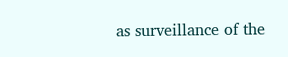as surveillance of the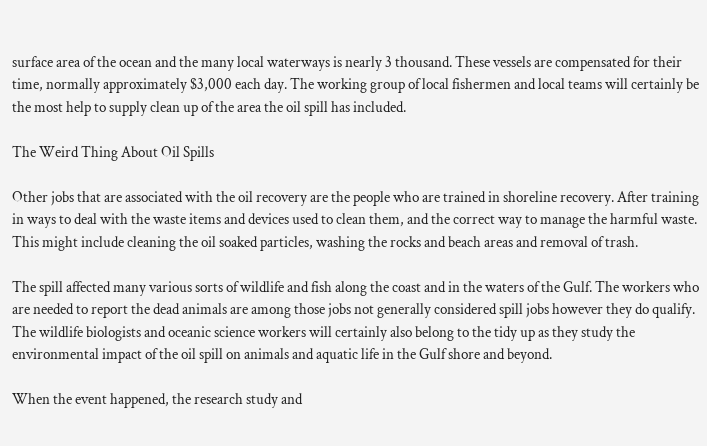surface area of the ocean and the many local waterways is nearly 3 thousand. These vessels are compensated for their time, normally approximately $3,000 each day. The working group of local fishermen and local teams will certainly be the most help to supply clean up of the area the oil spill has included.

The Weird Thing About Oil Spills

Other jobs that are associated with the oil recovery are the people who are trained in shoreline recovery. After training in ways to deal with the waste items and devices used to clean them, and the correct way to manage the harmful waste. This might include cleaning the oil soaked particles, washing the rocks and beach areas and removal of trash.

The spill affected many various sorts of wildlife and fish along the coast and in the waters of the Gulf. The workers who are needed to report the dead animals are among those jobs not generally considered spill jobs however they do qualify. The wildlife biologists and oceanic science workers will certainly also belong to the tidy up as they study the environmental impact of the oil spill on animals and aquatic life in the Gulf shore and beyond.

When the event happened, the research study and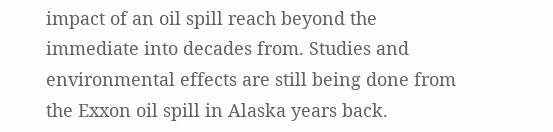impact of an oil spill reach beyond the immediate into decades from. Studies and environmental effects are still being done from the Exxon oil spill in Alaska years back.